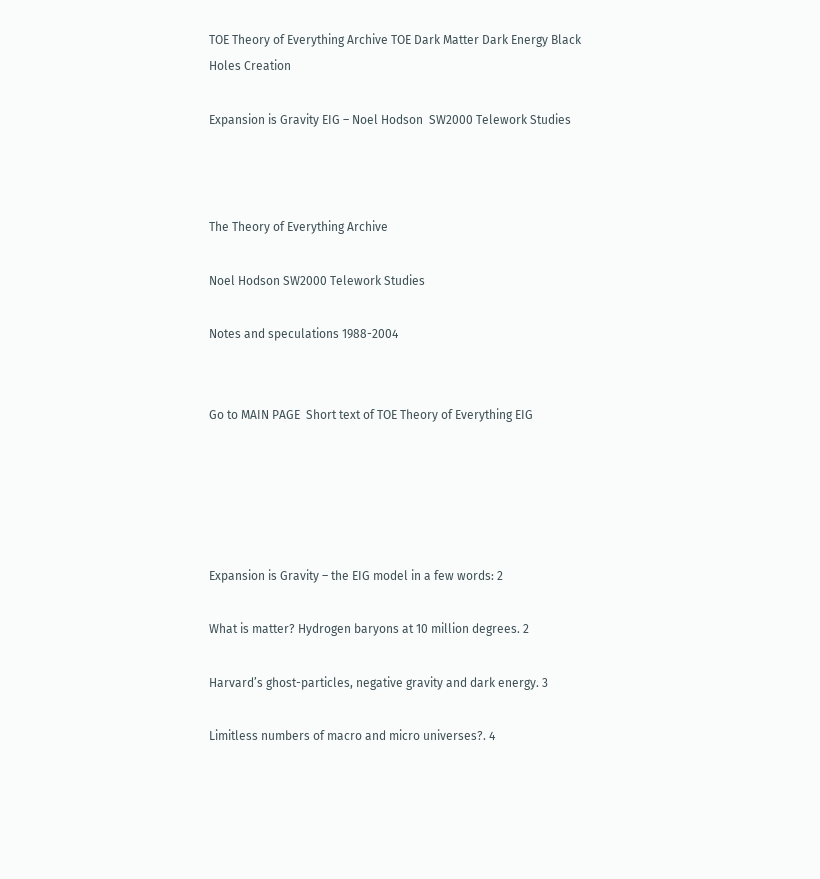TOE Theory of Everything Archive TOE Dark Matter Dark Energy Black Holes Creation

Expansion is Gravity EIG – Noel Hodson  SW2000 Telework Studies



The Theory of Everything Archive

Noel Hodson SW2000 Telework Studies

Notes and speculations 1988-2004


Go to MAIN PAGE  Short text of TOE Theory of Everything EIG





Expansion is Gravity – the EIG model in a few words: 2

What is matter? Hydrogen baryons at 10 million degrees. 2

Harvard’s ghost-particles, negative gravity and dark energy. 3

Limitless numbers of macro and micro universes?. 4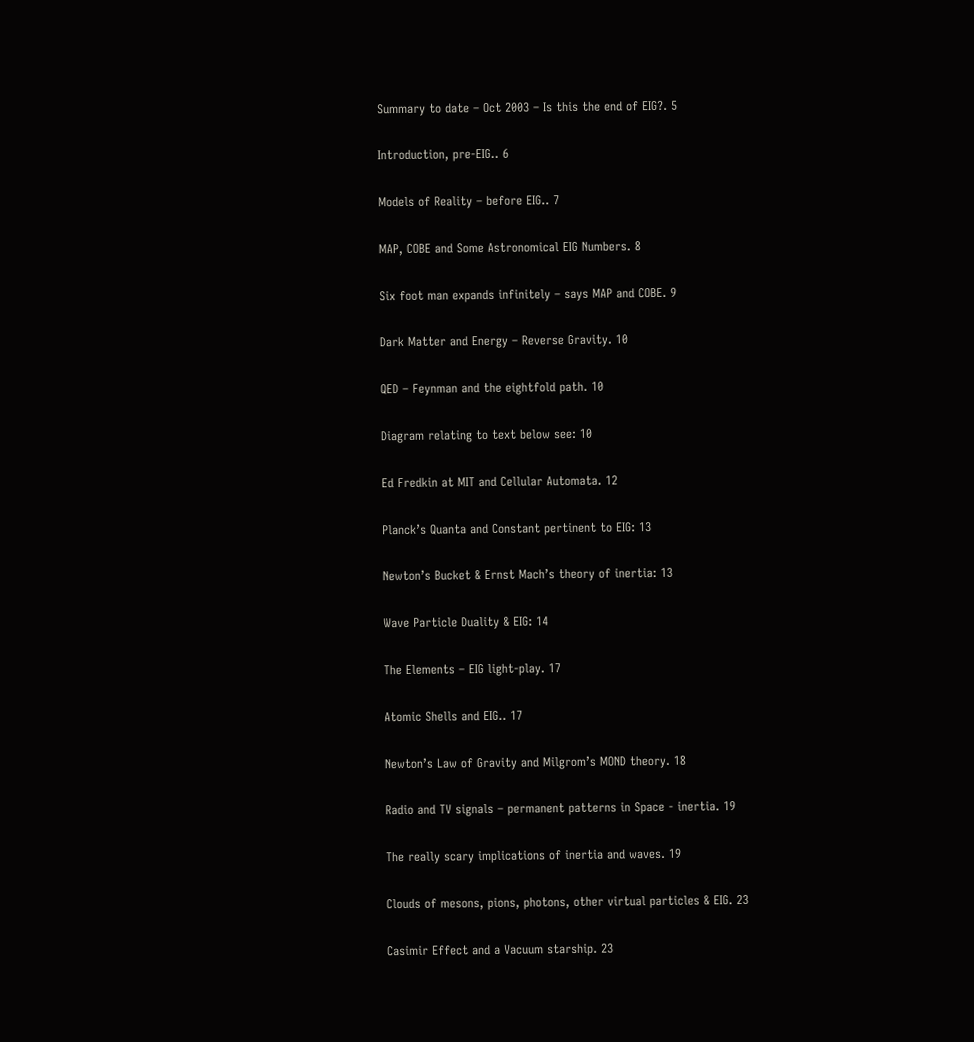Summary to date – Oct 2003 – Is this the end of EIG?. 5

Introduction, pre-EIG.. 6

Models of Reality – before EIG.. 7

MAP, COBE and Some Astronomical EIG Numbers. 8

Six foot man expands infinitely – says MAP and COBE. 9

Dark Matter and Energy – Reverse Gravity. 10

QED – Feynman and the eightfold path. 10

Diagram relating to text below see: 10

Ed Fredkin at MIT and Cellular Automata. 12

Planck’s Quanta and Constant pertinent to EIG: 13

Newton’s Bucket & Ernst Mach’s theory of inertia: 13

Wave Particle Duality & EIG: 14

The Elements – EIG light-play. 17

Atomic Shells and EIG.. 17

Newton’s Law of Gravity and Milgrom’s MOND theory. 18

Radio and TV signals – permanent patterns in Space - inertia. 19

The really scary implications of inertia and waves. 19

Clouds of mesons, pions, photons, other virtual particles & EIG. 23

Casimir Effect and a Vacuum starship. 23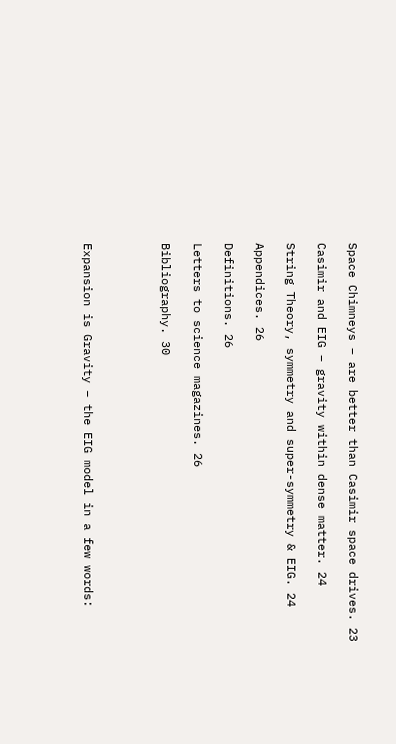Space Chimneys – are better than Casimir space drives. 23

Casimir and EIG – gravity within dense matter. 24

String Theory, symmetry and super-symmetry & EIG. 24

Appendices. 26

Definitions. 26

Letters to science magazines. 26

Bibliography. 30




Expansion is Gravity – the EIG model in a few words: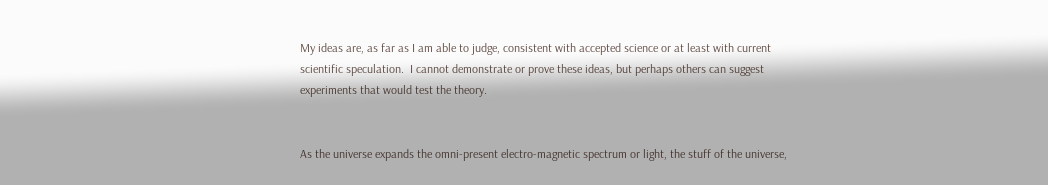My ideas are, as far as I am able to judge, consistent with accepted science or at least with current scientific speculation.  I cannot demonstrate or prove these ideas, but perhaps others can suggest experiments that would test the theory.


As the universe expands the omni-present electro-magnetic spectrum or light, the stuff of the universe,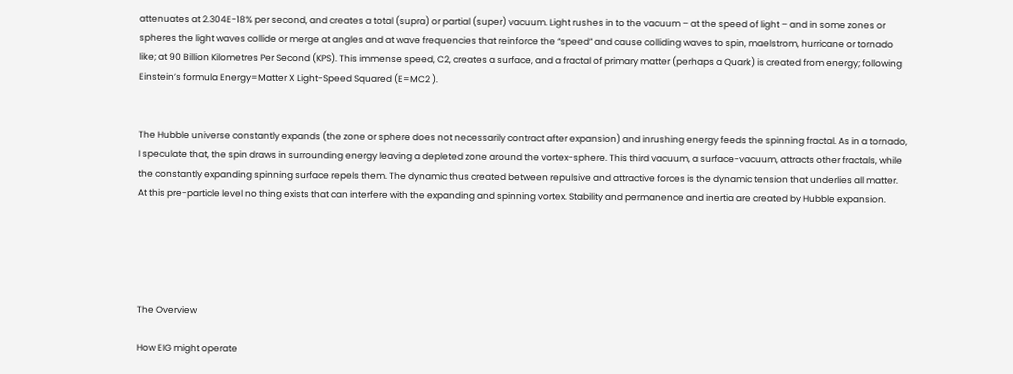attenuates at 2.304E-18% per second, and creates a total (supra) or partial (super) vacuum. Light rushes in to the vacuum – at the speed of light – and in some zones or spheres the light waves collide or merge at angles and at wave frequencies that reinforce the “speed” and cause colliding waves to spin, maelstrom, hurricane or tornado like; at 90 Billion Kilometres Per Second (KPS). This immense speed, C2, creates a surface, and a fractal of primary matter (perhaps a Quark) is created from energy; following Einstein’s formula Energy=Matter X Light-Speed Squared (E=MC2 ).


The Hubble universe constantly expands (the zone or sphere does not necessarily contract after expansion) and inrushing energy feeds the spinning fractal. As in a tornado, I speculate that, the spin draws in surrounding energy leaving a depleted zone around the vortex-sphere. This third vacuum, a surface-vacuum, attracts other fractals, while the constantly expanding spinning surface repels them. The dynamic thus created between repulsive and attractive forces is the dynamic tension that underlies all matter. At this pre-particle level no thing exists that can interfere with the expanding and spinning vortex. Stability and permanence and inertia are created by Hubble expansion.





The Overview

How EIG might operate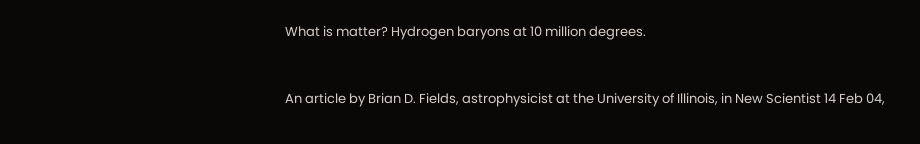What is matter? Hydrogen baryons at 10 million degrees.


An article by Brian D. Fields, astrophysicist at the University of Illinois, in New Scientist 14 Feb 04,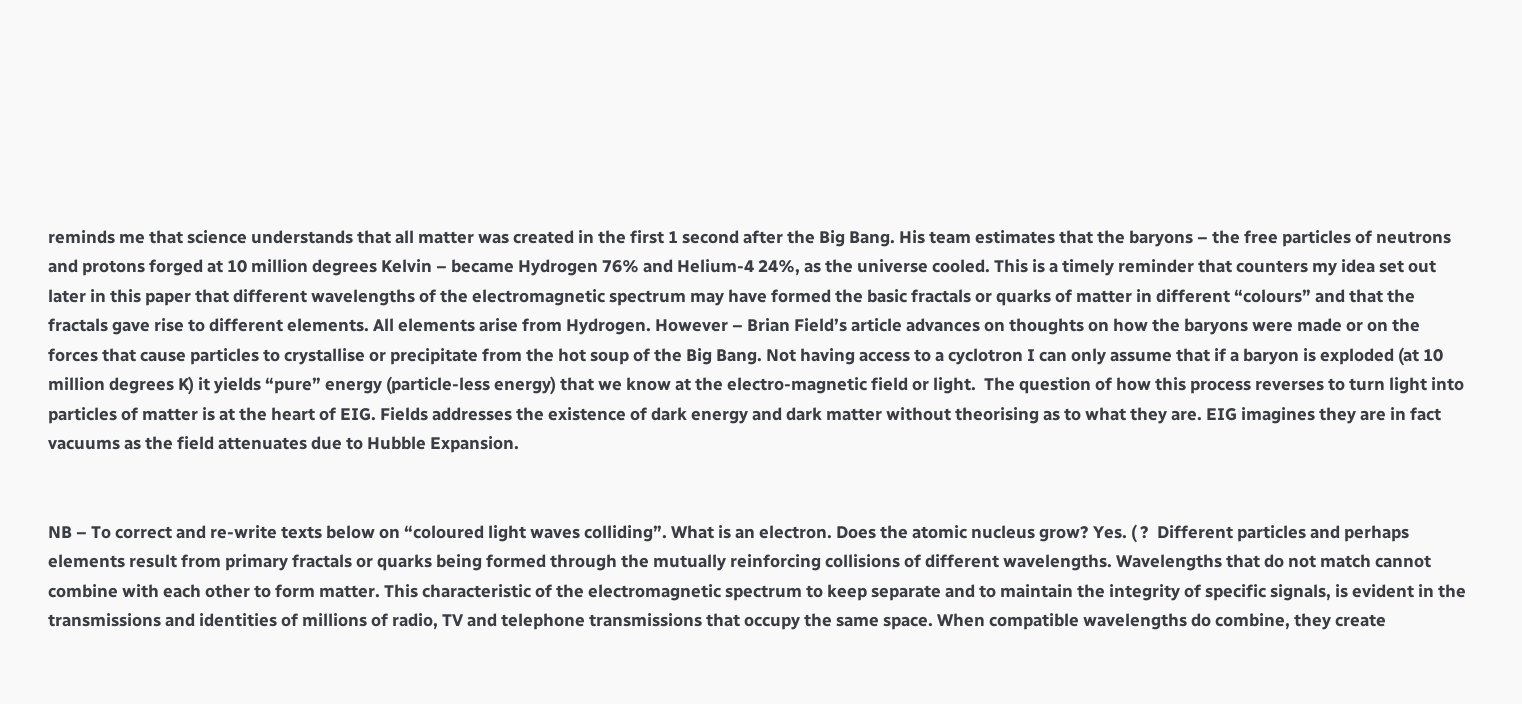reminds me that science understands that all matter was created in the first 1 second after the Big Bang. His team estimates that the baryons – the free particles of neutrons and protons forged at 10 million degrees Kelvin – became Hydrogen 76% and Helium-4 24%, as the universe cooled. This is a timely reminder that counters my idea set out later in this paper that different wavelengths of the electromagnetic spectrum may have formed the basic fractals or quarks of matter in different “colours” and that the fractals gave rise to different elements. All elements arise from Hydrogen. However – Brian Field’s article advances on thoughts on how the baryons were made or on the forces that cause particles to crystallise or precipitate from the hot soup of the Big Bang. Not having access to a cyclotron I can only assume that if a baryon is exploded (at 10 million degrees K) it yields “pure” energy (particle-less energy) that we know at the electro-magnetic field or light.  The question of how this process reverses to turn light into particles of matter is at the heart of EIG. Fields addresses the existence of dark energy and dark matter without theorising as to what they are. EIG imagines they are in fact vacuums as the field attenuates due to Hubble Expansion.


NB – To correct and re-write texts below on “coloured light waves colliding”. What is an electron. Does the atomic nucleus grow? Yes. ( ?  Different particles and perhaps elements result from primary fractals or quarks being formed through the mutually reinforcing collisions of different wavelengths. Wavelengths that do not match cannot combine with each other to form matter. This characteristic of the electromagnetic spectrum to keep separate and to maintain the integrity of specific signals, is evident in the transmissions and identities of millions of radio, TV and telephone transmissions that occupy the same space. When compatible wavelengths do combine, they create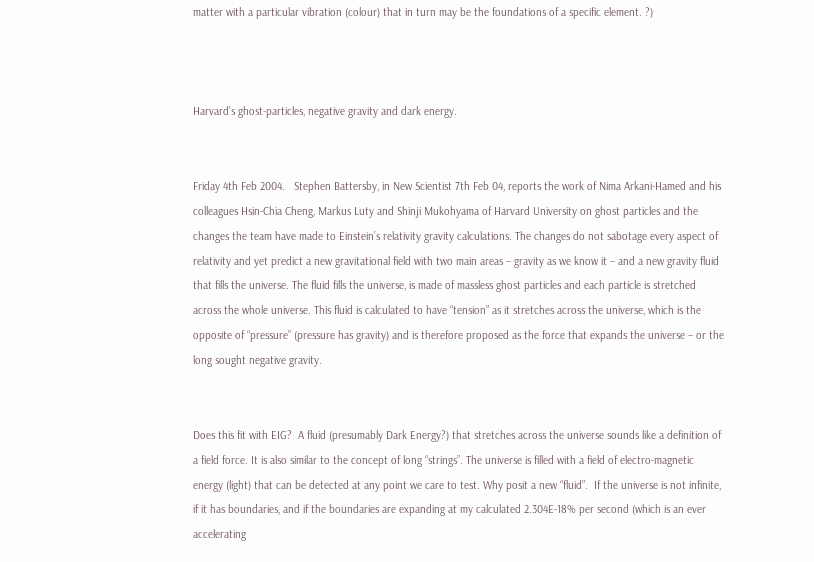matter with a particular vibration (colour) that in turn may be the foundations of a specific element. ?)



Harvard’s ghost-particles, negative gravity and dark energy.


Friday 4th Feb 2004.   Stephen Battersby, in New Scientist 7th Feb 04, reports the work of Nima Arkani-Hamed and his colleagues Hsin-Chia Cheng, Markus Luty and Shinji Mukohyama of Harvard University on ghost particles and the changes the team have made to Einstein’s relativity gravity calculations. The changes do not sabotage every aspect of relativity and yet predict a new gravitational field with two main areas – gravity as we know it – and a new gravity fluid that fills the universe. The fluid fills the universe, is made of massless ghost particles and each particle is stretched across the whole universe. This fluid is calculated to have “tension” as it stretches across the universe, which is the opposite of “pressure” (pressure has gravity) and is therefore proposed as the force that expands the universe – or the long sought negative gravity.


Does this fit with EIG?  A fluid (presumably Dark Energy?) that stretches across the universe sounds like a definition of a field force. It is also similar to the concept of long “strings”. The universe is filled with a field of electro-magnetic energy (light) that can be detected at any point we care to test. Why posit a new “fluid”.  If the universe is not infinite, if it has boundaries, and if the boundaries are expanding at my calculated 2.304E-18% per second (which is an ever accelerating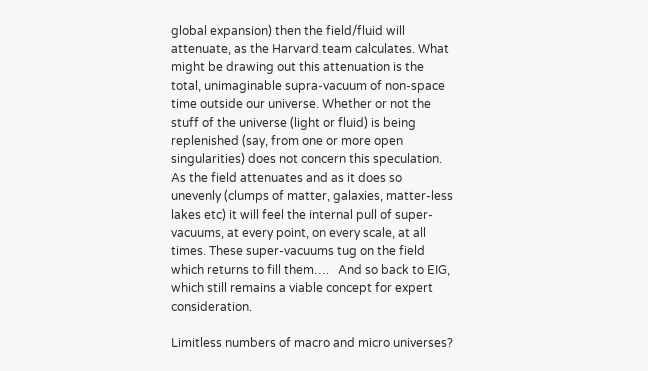global expansion) then the field/fluid will attenuate, as the Harvard team calculates. What might be drawing out this attenuation is the total, unimaginable supra-vacuum of non-space time outside our universe. Whether or not the stuff of the universe (light or fluid) is being replenished (say, from one or more open singularities) does not concern this speculation. As the field attenuates and as it does so unevenly (clumps of matter, galaxies, matter-less lakes etc) it will feel the internal pull of super-vacuums, at every point, on every scale, at all times. These super-vacuums tug on the field which returns to fill them….   And so back to EIG, which still remains a viable concept for expert consideration.

Limitless numbers of macro and micro universes?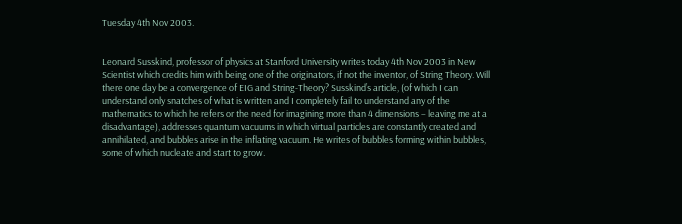Tuesday 4th Nov 2003.


Leonard Susskind, professor of physics at Stanford University writes today 4th Nov 2003 in New Scientist which credits him with being one of the originators, if not the inventor, of String Theory. Will there one day be a convergence of EIG and String-Theory? Susskind’s article, (of which I can understand only snatches of what is written and I completely fail to understand any of the mathematics to which he refers or the need for imagining more than 4 dimensions – leaving me at a disadvantage), addresses quantum vacuums in which virtual particles are constantly created and annihilated, and bubbles arise in the inflating vacuum. He writes of bubbles forming within bubbles, some of which nucleate and start to grow.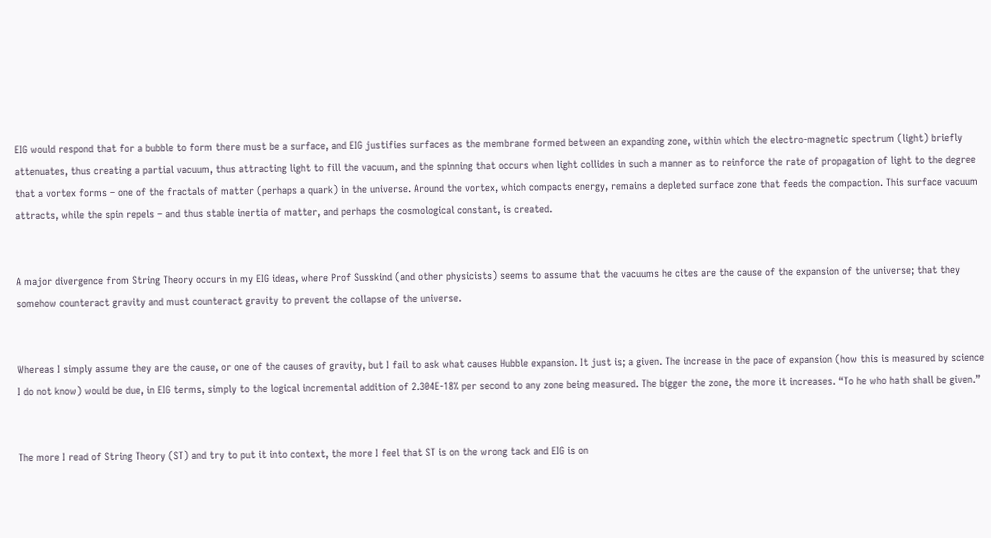EIG would respond that for a bubble to form there must be a surface, and EIG justifies surfaces as the membrane formed between an expanding zone, within which the electro-magnetic spectrum (light) briefly attenuates, thus creating a partial vacuum, thus attracting light to fill the vacuum, and the spinning that occurs when light collides in such a manner as to reinforce the rate of propagation of light to the degree that a vortex forms – one of the fractals of matter (perhaps a quark) in the universe. Around the vortex, which compacts energy, remains a depleted surface zone that feeds the compaction. This surface vacuum attracts, while the spin repels – and thus stable inertia of matter, and perhaps the cosmological constant, is created.


A major divergence from String Theory occurs in my EIG ideas, where Prof Susskind (and other physicists) seems to assume that the vacuums he cites are the cause of the expansion of the universe; that they somehow counteract gravity and must counteract gravity to prevent the collapse of the universe.


Whereas I simply assume they are the cause, or one of the causes of gravity, but I fail to ask what causes Hubble expansion. It just is; a given. The increase in the pace of expansion (how this is measured by science I do not know) would be due, in EIG terms, simply to the logical incremental addition of 2.304E-18% per second to any zone being measured. The bigger the zone, the more it increases. “To he who hath shall be given.”


The more I read of String Theory (ST) and try to put it into context, the more I feel that ST is on the wrong tack and EIG is on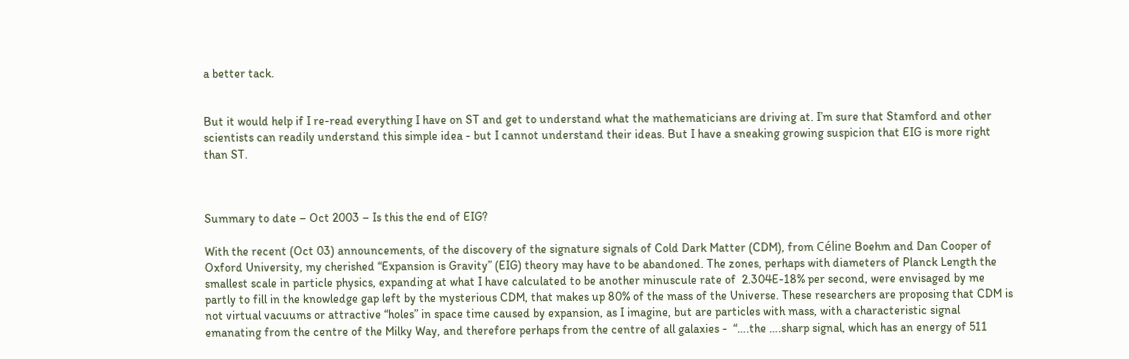a better tack.


But it would help if I re-read everything I have on ST and get to understand what the mathematicians are driving at. I’m sure that Stamford and other scientists can readily understand this simple idea - but I cannot understand their ideas. But I have a sneaking growing suspicion that EIG is more right than ST.



Summary to date – Oct 2003 – Is this the end of EIG?

With the recent (Oct 03) announcements, of the discovery of the signature signals of Cold Dark Matter (CDM), from Céline Boehm and Dan Cooper of Oxford University, my cherished “Expansion is Gravity” (EIG) theory may have to be abandoned. The zones, perhaps with diameters of Planck Length the smallest scale in particle physics, expanding at what I have calculated to be another minuscule rate of  2.304E-18% per second, were envisaged by me partly to fill in the knowledge gap left by the mysterious CDM, that makes up 80% of the mass of the Universe. These researchers are proposing that CDM is not virtual vacuums or attractive “holes” in space time caused by expansion, as I imagine, but are particles with mass, with a characteristic signal emanating from the centre of the Milky Way, and therefore perhaps from the centre of all galaxies -  “….the ….sharp signal, which has an energy of 511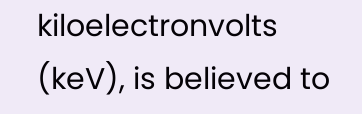kiloelectronvolts (keV), is believed to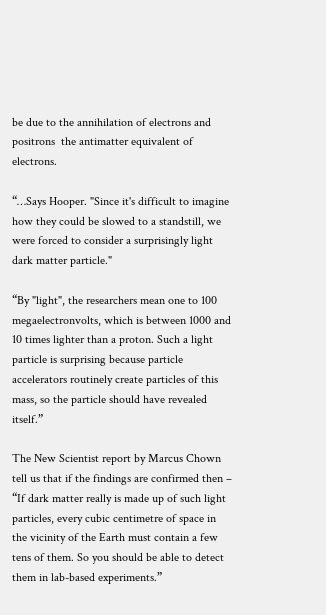be due to the annihilation of electrons and positrons  the antimatter equivalent of electrons.

“…Says Hooper. "Since it's difficult to imagine how they could be slowed to a standstill, we were forced to consider a surprisingly light dark matter particle."

“By "light", the researchers mean one to 100 megaelectronvolts, which is between 1000 and 10 times lighter than a proton. Such a light particle is surprising because particle accelerators routinely create particles of this mass, so the particle should have revealed itself.”

The New Scientist report by Marcus Chown tell us that if the findings are confirmed then – “If dark matter really is made up of such light particles, every cubic centimetre of space in the vicinity of the Earth must contain a few tens of them. So you should be able to detect them in lab-based experiments.”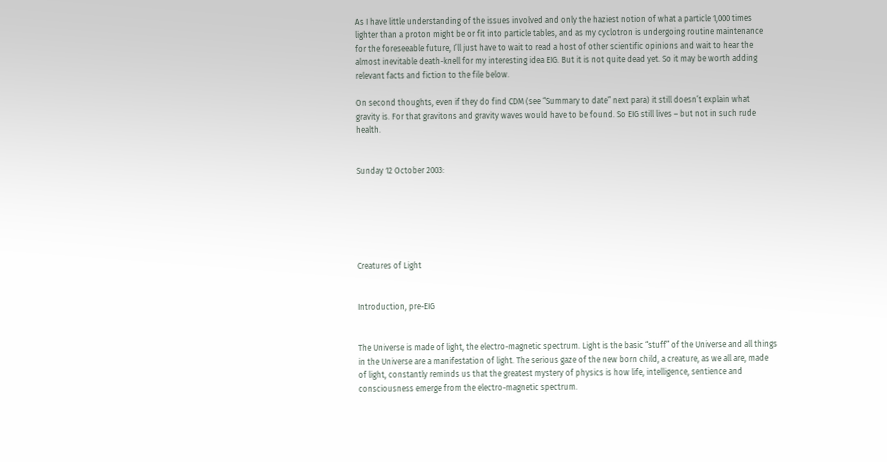As I have little understanding of the issues involved and only the haziest notion of what a particle 1,000 times lighter than a proton might be or fit into particle tables, and as my cyclotron is undergoing routine maintenance for the foreseeable future, I’ll just have to wait to read a host of other scientific opinions and wait to hear the almost inevitable death-knell for my interesting idea EIG. But it is not quite dead yet. So it may be worth adding relevant facts and fiction to the file below.

On second thoughts, even if they do find CDM (see “Summary to date” next para) it still doesn’t explain what gravity is. For that gravitons and gravity waves would have to be found. So EIG still lives – but not in such rude health.


Sunday 12 October 2003:






Creatures of Light


Introduction, pre-EIG


The Universe is made of light, the electro-magnetic spectrum. Light is the basic “stuff” of the Universe and all things in the Universe are a manifestation of light. The serious gaze of the new born child, a creature, as we all are, made of light, constantly reminds us that the greatest mystery of physics is how life, intelligence, sentience and consciousness emerge from the electro-magnetic spectrum.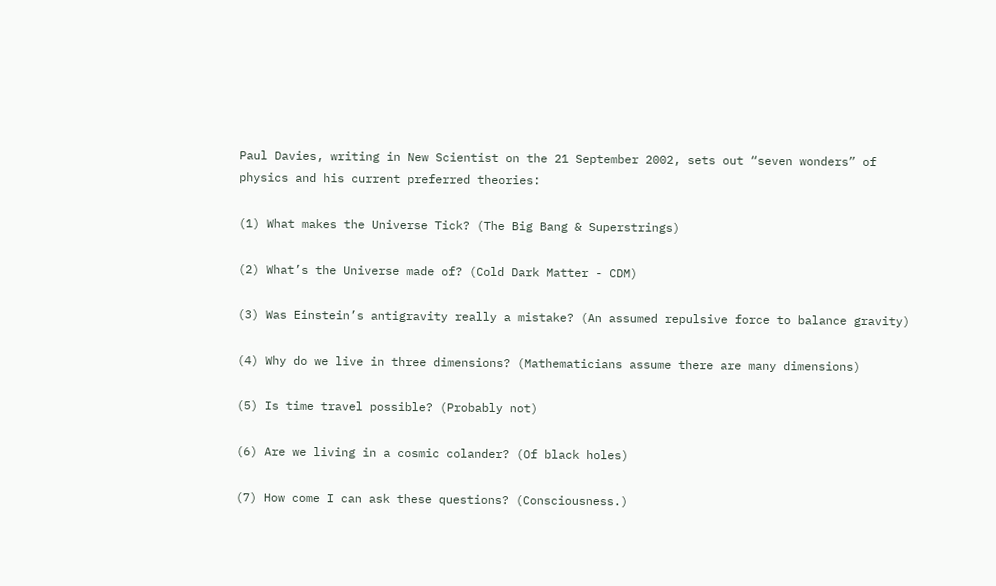Paul Davies, writing in New Scientist on the 21 September 2002, sets out “seven wonders” of physics and his current preferred theories:

(1) What makes the Universe Tick? (The Big Bang & Superstrings)

(2) What’s the Universe made of? (Cold Dark Matter - CDM)

(3) Was Einstein’s antigravity really a mistake? (An assumed repulsive force to balance gravity)

(4) Why do we live in three dimensions? (Mathematicians assume there are many dimensions)

(5) Is time travel possible? (Probably not)

(6) Are we living in a cosmic colander? (Of black holes)

(7) How come I can ask these questions? (Consciousness.)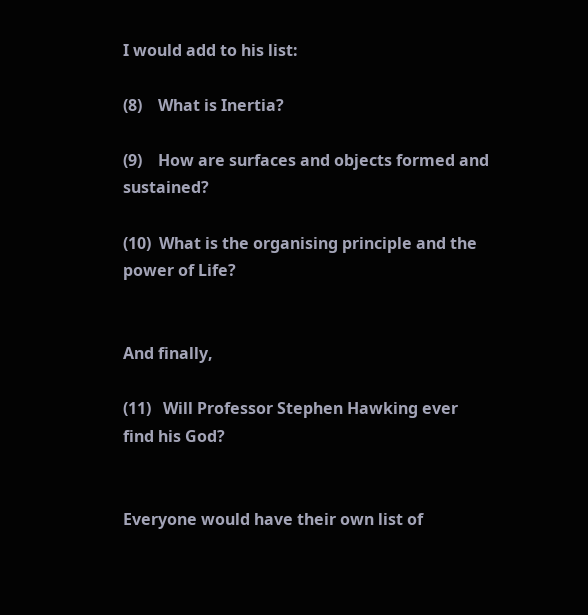I would add to his list:

(8)    What is Inertia?

(9)    How are surfaces and objects formed and sustained?

(10)  What is the organising principle and the power of Life?


And finally,

(11)   Will Professor Stephen Hawking ever find his God?


Everyone would have their own list of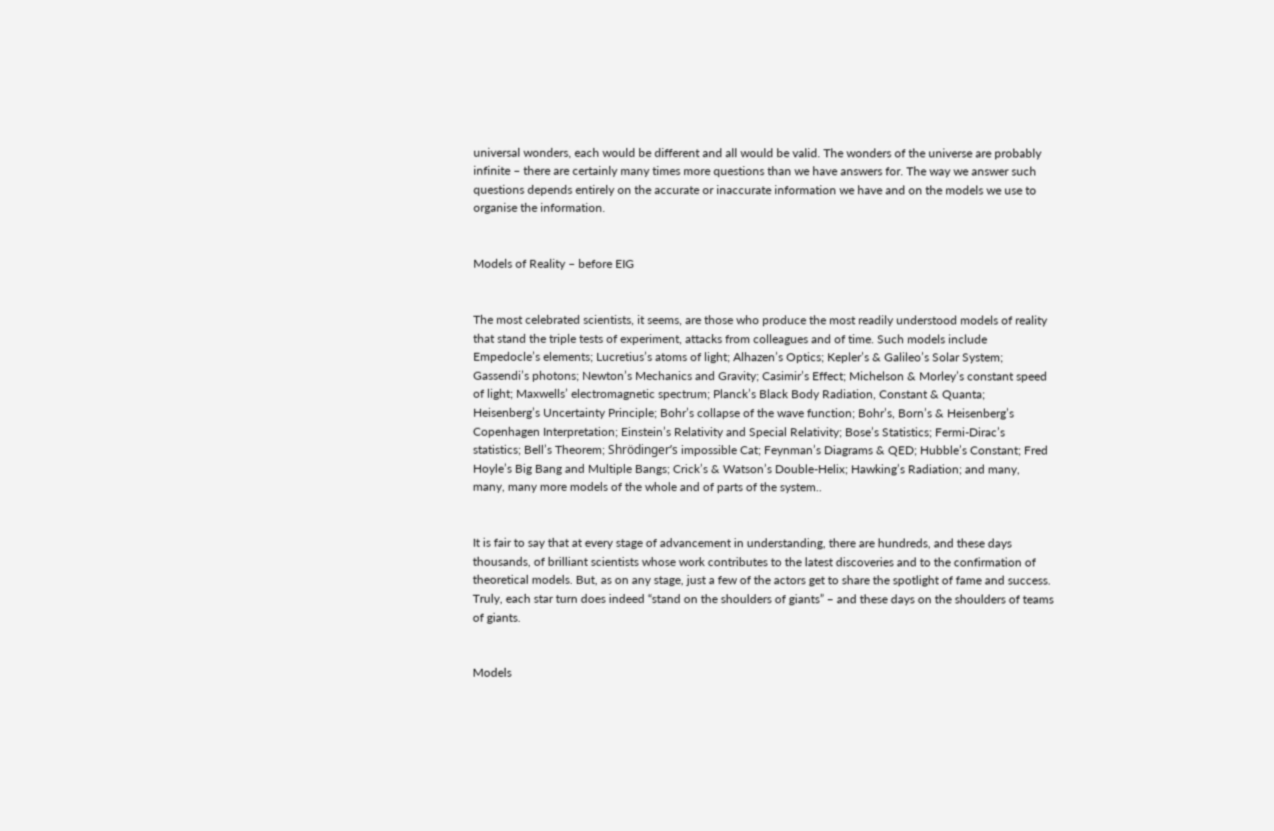universal wonders, each would be different and all would be valid. The wonders of the universe are probably infinite – there are certainly many times more questions than we have answers for. The way we answer such questions depends entirely on the accurate or inaccurate information we have and on the models we use to organise the information.


Models of Reality – before EIG


The most celebrated scientists, it seems, are those who produce the most readily understood models of reality that stand the triple tests of experiment, attacks from colleagues and of time. Such models include Empedocle’s elements; Lucretius’s atoms of light; Alhazen’s Optics; Kepler’s & Galileo’s Solar System; Gassendi’s photons; Newton’s Mechanics and Gravity; Casimir’s Effect; Michelson & Morley’s constant speed of light; Maxwells’ electromagnetic spectrum; Planck’s Black Body Radiation, Constant & Quanta; Heisenberg’s Uncertainty Principle; Bohr’s collapse of the wave function; Bohr’s, Born’s & Heisenberg’s Copenhagen Interpretation; Einstein’s Relativity and Special Relativity; Bose’s Statistics; Fermi-Dirac’s statistics; Bell’s Theorem; Shrödinger’s impossible Cat; Feynman’s Diagrams & QED; Hubble’s Constant; Fred Hoyle’s Big Bang and Multiple Bangs; Crick’s & Watson’s Double-Helix; Hawking’s Radiation; and many, many, many more models of the whole and of parts of the system..


It is fair to say that at every stage of advancement in understanding, there are hundreds, and these days thousands, of brilliant scientists whose work contributes to the latest discoveries and to the confirmation of theoretical models. But, as on any stage, just a few of the actors get to share the spotlight of fame and success.  Truly, each star turn does indeed “stand on the shoulders of giants” – and these days on the shoulders of teams of giants.


Models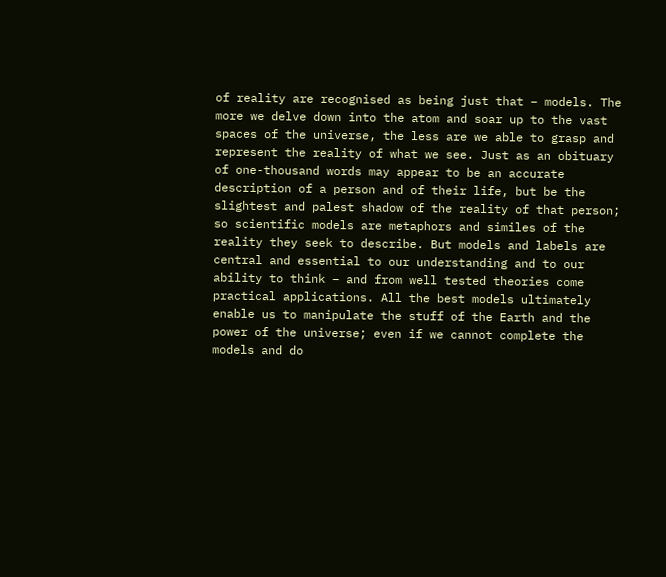of reality are recognised as being just that – models. The more we delve down into the atom and soar up to the vast spaces of the universe, the less are we able to grasp and represent the reality of what we see. Just as an obituary of one-thousand words may appear to be an accurate description of a person and of their life, but be the slightest and palest shadow of the reality of that person; so scientific models are metaphors and similes of the reality they seek to describe. But models and labels are central and essential to our understanding and to our ability to think – and from well tested theories come practical applications. All the best models ultimately enable us to manipulate the stuff of the Earth and the power of the universe; even if we cannot complete the models and do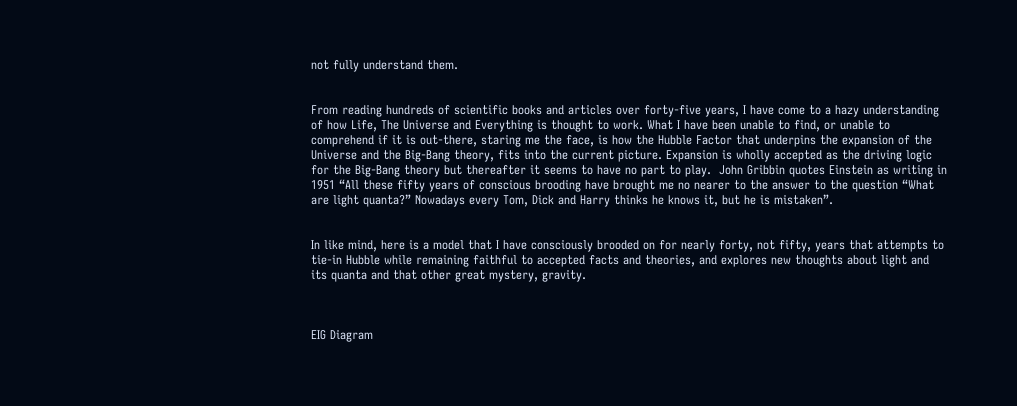not fully understand them.


From reading hundreds of scientific books and articles over forty-five years, I have come to a hazy understanding of how Life, The Universe and Everything is thought to work. What I have been unable to find, or unable to comprehend if it is out-there, staring me the face, is how the Hubble Factor that underpins the expansion of the Universe and the Big-Bang theory, fits into the current picture. Expansion is wholly accepted as the driving logic for the Big-Bang theory but thereafter it seems to have no part to play.  John Gribbin quotes Einstein as writing in 1951 “All these fifty years of conscious brooding have brought me no nearer to the answer to the question “What are light quanta?” Nowadays every Tom, Dick and Harry thinks he knows it, but he is mistaken”.


In like mind, here is a model that I have consciously brooded on for nearly forty, not fifty, years that attempts to tie-in Hubble while remaining faithful to accepted facts and theories, and explores new thoughts about light and its quanta and that other great mystery, gravity.



EIG Diagram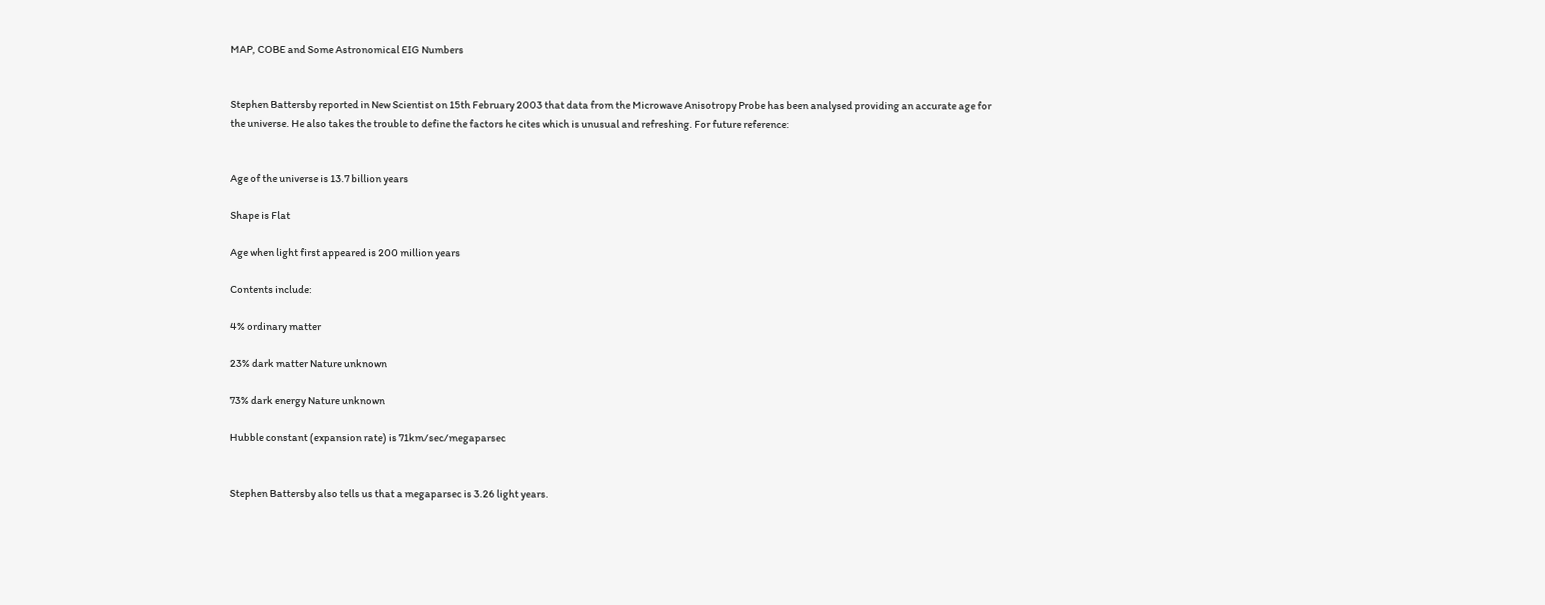MAP, COBE and Some Astronomical EIG Numbers


Stephen Battersby reported in New Scientist on 15th February 2003 that data from the Microwave Anisotropy Probe has been analysed providing an accurate age for the universe. He also takes the trouble to define the factors he cites which is unusual and refreshing. For future reference:


Age of the universe is 13.7 billion years

Shape is Flat

Age when light first appeared is 200 million years

Contents include:

4% ordinary matter

23% dark matter Nature unknown

73% dark energy Nature unknown

Hubble constant (expansion rate) is 71km/sec/megaparsec


Stephen Battersby also tells us that a megaparsec is 3.26 light years.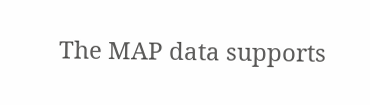The MAP data supports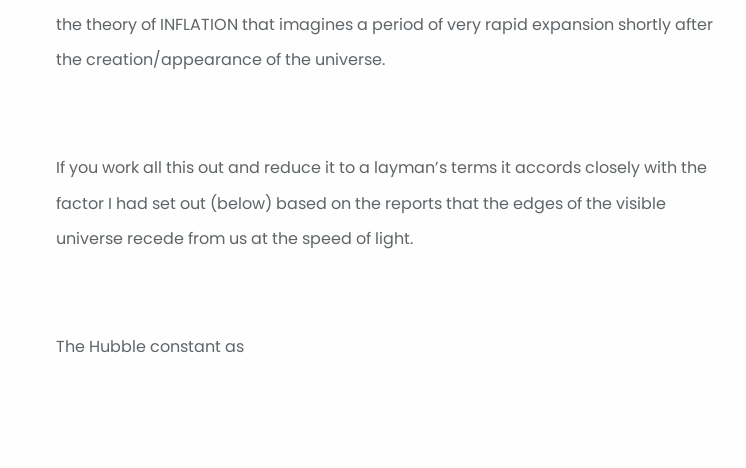the theory of INFLATION that imagines a period of very rapid expansion shortly after the creation/appearance of the universe.


If you work all this out and reduce it to a layman’s terms it accords closely with the factor I had set out (below) based on the reports that the edges of the visible universe recede from us at the speed of light.


The Hubble constant as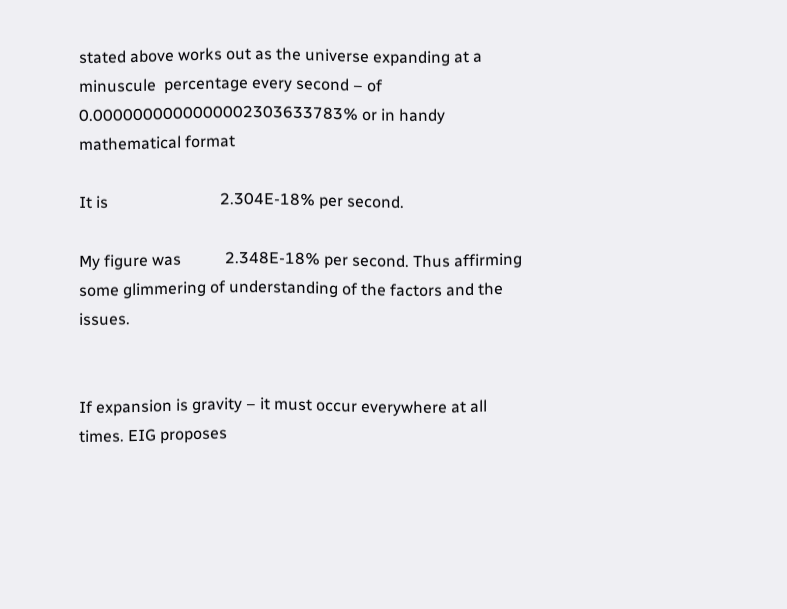stated above works out as the universe expanding at a minuscule  percentage every second – of 0.0000000000000002303633783% or in handy mathematical format

It is                            2.304E-18% per second.

My figure was           2.348E-18% per second. Thus affirming some glimmering of understanding of the factors and the issues.


If expansion is gravity – it must occur everywhere at all times. EIG proposes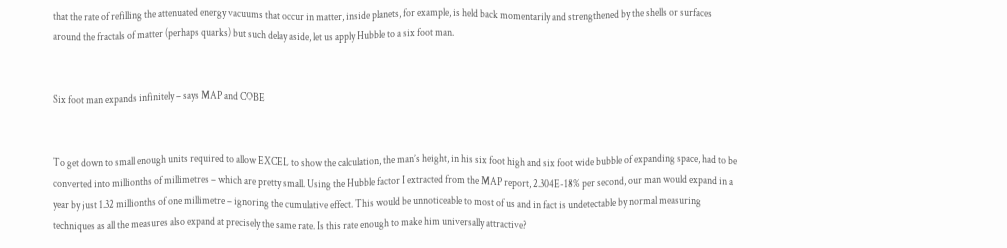that the rate of refilling the attenuated energy vacuums that occur in matter, inside planets, for example, is held back momentarily and strengthened by the shells or surfaces around the fractals of matter (perhaps quarks) but such delay aside, let us apply Hubble to a six foot man.


Six foot man expands infinitely – says MAP and COBE


To get down to small enough units required to allow EXCEL to show the calculation, the man’s height, in his six foot high and six foot wide bubble of expanding space, had to be converted into millionths of millimetres – which are pretty small. Using the Hubble factor I extracted from the MAP report, 2.304E-18% per second, our man would expand in a year by just 1.32 millionths of one millimetre – ignoring the cumulative effect. This would be unnoticeable to most of us and in fact is undetectable by normal measuring techniques as all the measures also expand at precisely the same rate. Is this rate enough to make him universally attractive?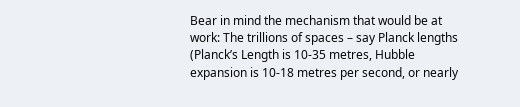Bear in mind the mechanism that would be at work: The trillions of spaces – say Planck lengths (Planck’s Length is 10-35 metres, Hubble expansion is 10-18 metres per second, or nearly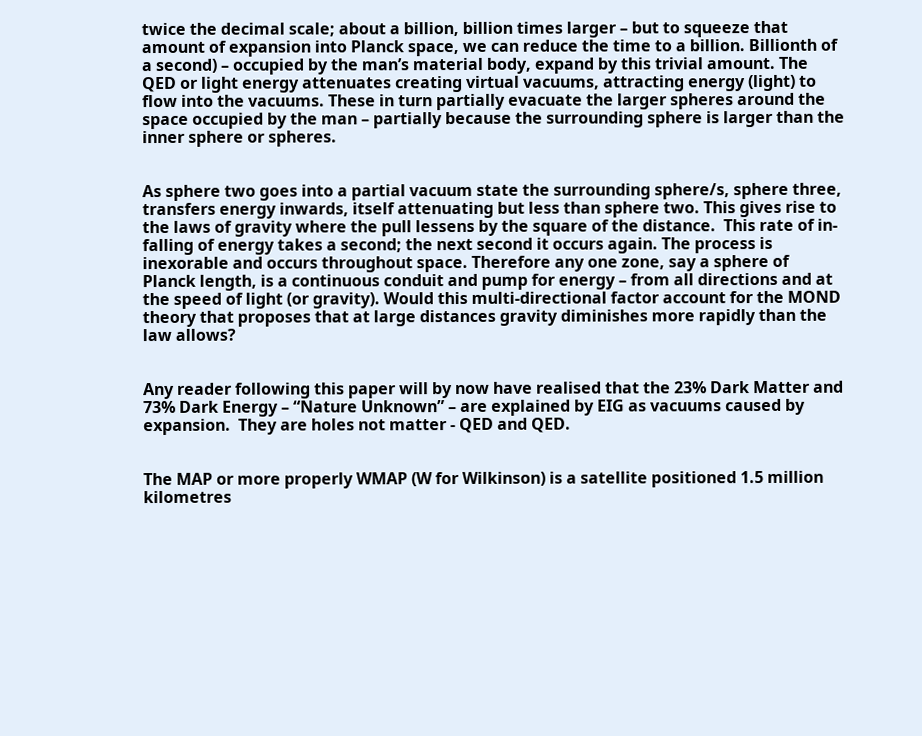twice the decimal scale; about a billion, billion times larger – but to squeeze that amount of expansion into Planck space, we can reduce the time to a billion. Billionth of a second) – occupied by the man’s material body, expand by this trivial amount. The QED or light energy attenuates creating virtual vacuums, attracting energy (light) to flow into the vacuums. These in turn partially evacuate the larger spheres around the space occupied by the man – partially because the surrounding sphere is larger than the inner sphere or spheres.


As sphere two goes into a partial vacuum state the surrounding sphere/s, sphere three, transfers energy inwards, itself attenuating but less than sphere two. This gives rise to the laws of gravity where the pull lessens by the square of the distance.  This rate of in-falling of energy takes a second; the next second it occurs again. The process is inexorable and occurs throughout space. Therefore any one zone, say a sphere of Planck length, is a continuous conduit and pump for energy – from all directions and at the speed of light (or gravity). Would this multi-directional factor account for the MOND theory that proposes that at large distances gravity diminishes more rapidly than the law allows?


Any reader following this paper will by now have realised that the 23% Dark Matter and 73% Dark Energy – “Nature Unknown” – are explained by EIG as vacuums caused by expansion.  They are holes not matter - QED and QED.


The MAP or more properly WMAP (W for Wilkinson) is a satellite positioned 1.5 million kilometres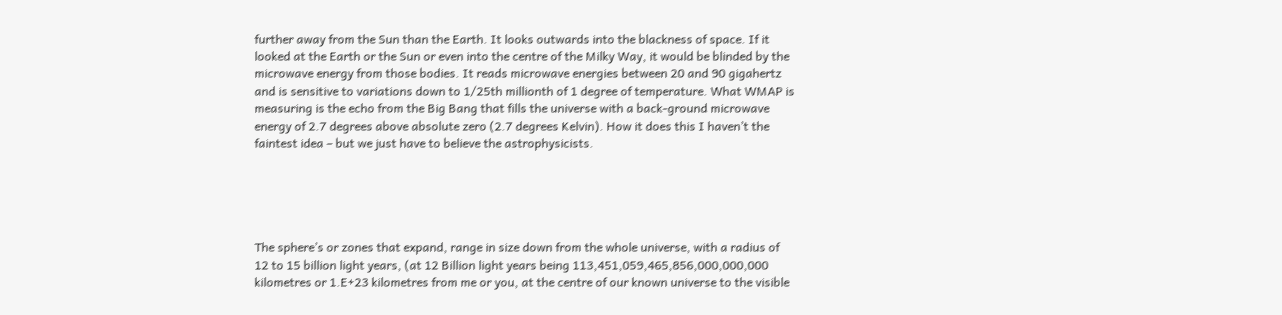further away from the Sun than the Earth. It looks outwards into the blackness of space. If it looked at the Earth or the Sun or even into the centre of the Milky Way, it would be blinded by the microwave energy from those bodies. It reads microwave energies between 20 and 90 gigahertz and is sensitive to variations down to 1/25th millionth of 1 degree of temperature. What WMAP is measuring is the echo from the Big Bang that fills the universe with a back-ground microwave energy of 2.7 degrees above absolute zero (2.7 degrees Kelvin). How it does this I haven’t the faintest idea – but we just have to believe the astrophysicists.





The sphere’s or zones that expand, range in size down from the whole universe, with a radius of 12 to 15 billion light years, (at 12 Billion light years being 113,451,059,465,856,000,000,000 kilometres or 1.E+23 kilometres from me or you, at the centre of our known universe to the visible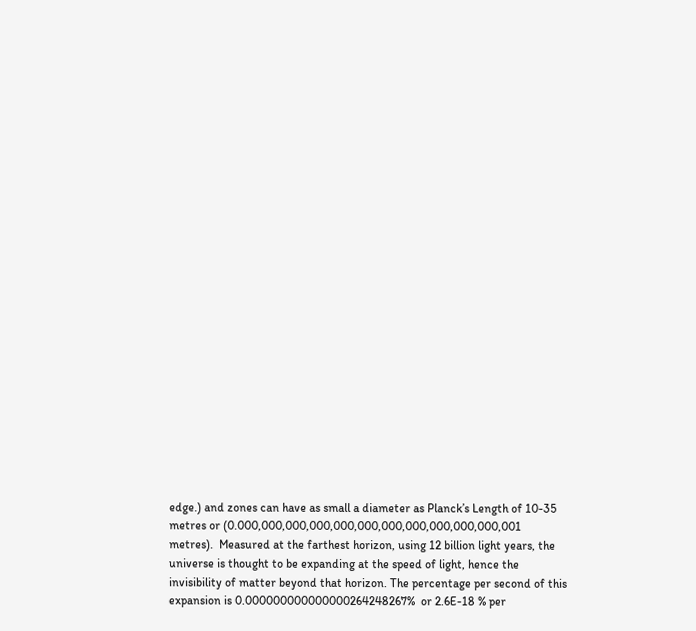edge.) and zones can have as small a diameter as Planck’s Length of 10-35 metres or (0.000,000,000,000,000,000,000,000,000,000,000,001 metres).  Measured at the farthest horizon, using 12 billion light years, the universe is thought to be expanding at the speed of light, hence the invisibility of matter beyond that horizon. The percentage per second of this expansion is 0.000000000000000264248267%  or 2.6E-18 % per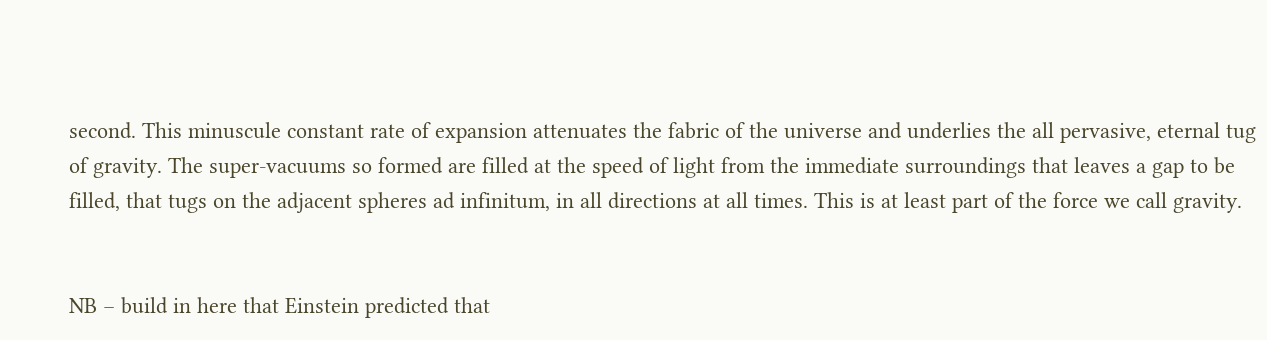second. This minuscule constant rate of expansion attenuates the fabric of the universe and underlies the all pervasive, eternal tug of gravity. The super-vacuums so formed are filled at the speed of light from the immediate surroundings that leaves a gap to be filled, that tugs on the adjacent spheres ad infinitum, in all directions at all times. This is at least part of the force we call gravity.


NB – build in here that Einstein predicted that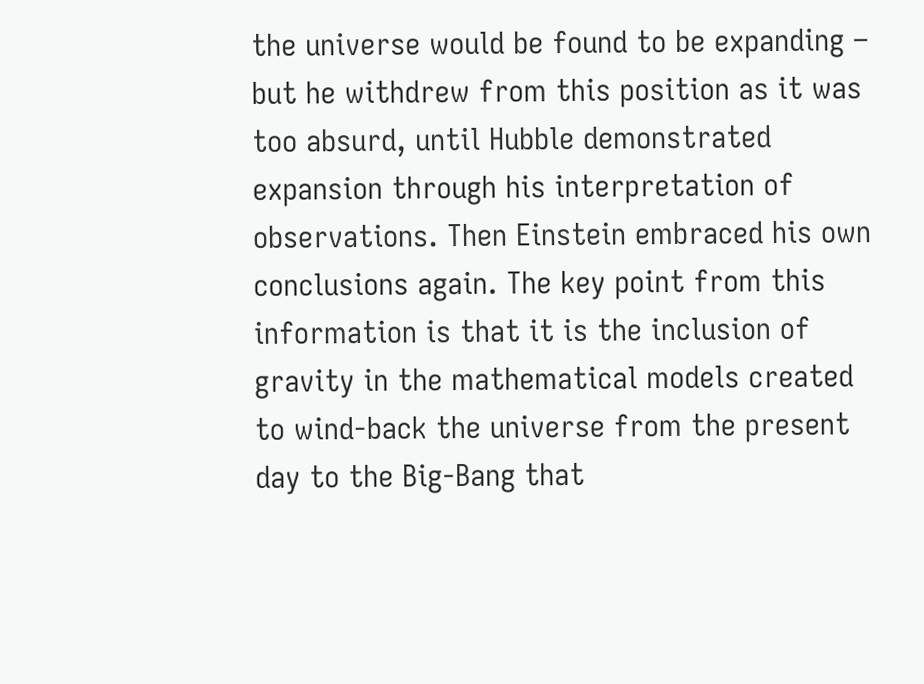the universe would be found to be expanding – but he withdrew from this position as it was too absurd, until Hubble demonstrated expansion through his interpretation of observations. Then Einstein embraced his own conclusions again. The key point from this information is that it is the inclusion of gravity in the mathematical models created to wind-back the universe from the present day to the Big-Bang that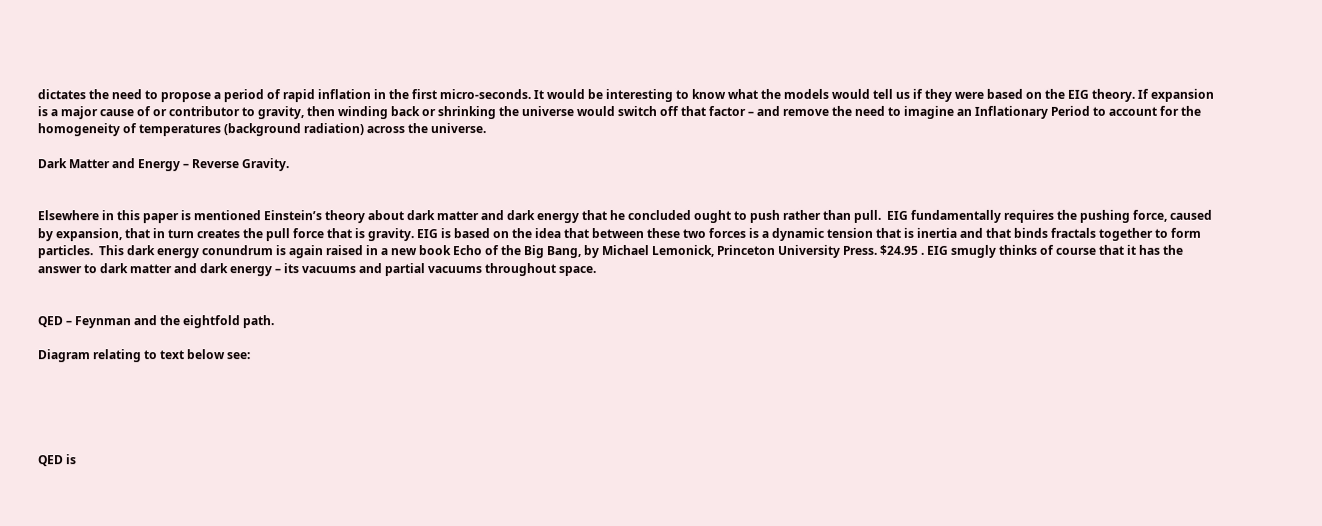dictates the need to propose a period of rapid inflation in the first micro-seconds. It would be interesting to know what the models would tell us if they were based on the EIG theory. If expansion is a major cause of or contributor to gravity, then winding back or shrinking the universe would switch off that factor – and remove the need to imagine an Inflationary Period to account for the homogeneity of temperatures (background radiation) across the universe.

Dark Matter and Energy – Reverse Gravity.


Elsewhere in this paper is mentioned Einstein’s theory about dark matter and dark energy that he concluded ought to push rather than pull.  EIG fundamentally requires the pushing force, caused by expansion, that in turn creates the pull force that is gravity. EIG is based on the idea that between these two forces is a dynamic tension that is inertia and that binds fractals together to form particles.  This dark energy conundrum is again raised in a new book Echo of the Big Bang, by Michael Lemonick, Princeton University Press. $24.95 . EIG smugly thinks of course that it has the answer to dark matter and dark energy – its vacuums and partial vacuums throughout space.


QED – Feynman and the eightfold path.

Diagram relating to text below see:





QED is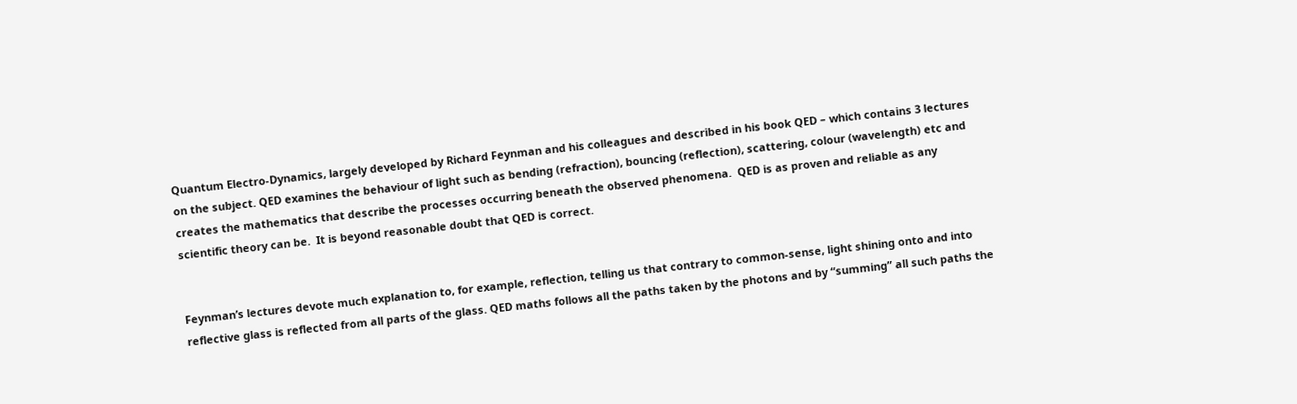Quantum Electro-Dynamics, largely developed by Richard Feynman and his colleagues and described in his book QED – which contains 3 lectures on the subject. QED examines the behaviour of light such as bending (refraction), bouncing (reflection), scattering, colour (wavelength) etc and creates the mathematics that describe the processes occurring beneath the observed phenomena.  QED is as proven and reliable as any scientific theory can be.  It is beyond reasonable doubt that QED is correct.


Feynman’s lectures devote much explanation to, for example, reflection, telling us that contrary to common-sense, light shining onto and into reflective glass is reflected from all parts of the glass. QED maths follows all the paths taken by the photons and by “summing” all such paths the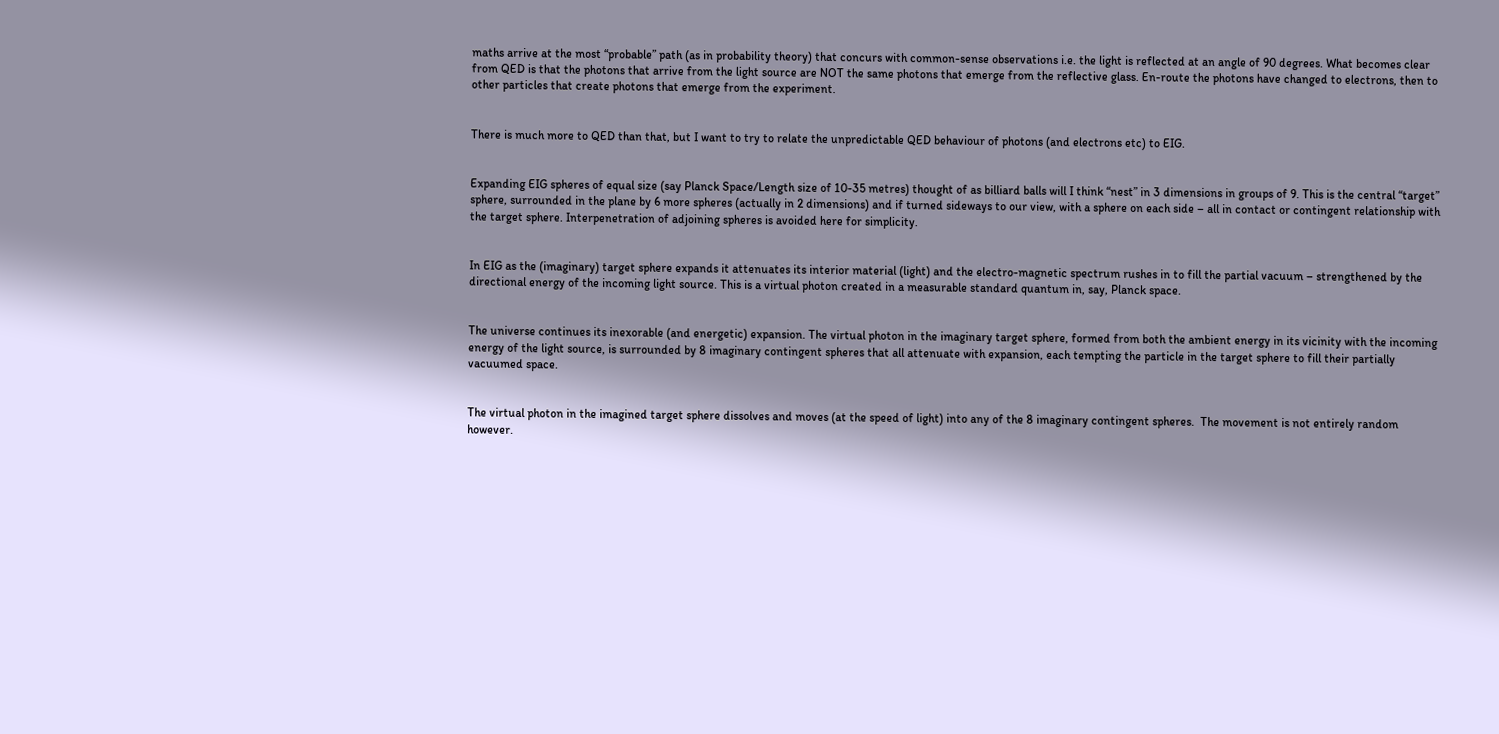maths arrive at the most “probable” path (as in probability theory) that concurs with common-sense observations i.e. the light is reflected at an angle of 90 degrees. What becomes clear from QED is that the photons that arrive from the light source are NOT the same photons that emerge from the reflective glass. En-route the photons have changed to electrons, then to other particles that create photons that emerge from the experiment.


There is much more to QED than that, but I want to try to relate the unpredictable QED behaviour of photons (and electrons etc) to EIG.


Expanding EIG spheres of equal size (say Planck Space/Length size of 10-35 metres) thought of as billiard balls will I think “nest” in 3 dimensions in groups of 9. This is the central “target” sphere, surrounded in the plane by 6 more spheres (actually in 2 dimensions) and if turned sideways to our view, with a sphere on each side – all in contact or contingent relationship with the target sphere. Interpenetration of adjoining spheres is avoided here for simplicity.


In EIG as the (imaginary) target sphere expands it attenuates its interior material (light) and the electro-magnetic spectrum rushes in to fill the partial vacuum – strengthened by the directional energy of the incoming light source. This is a virtual photon created in a measurable standard quantum in, say, Planck space.


The universe continues its inexorable (and energetic) expansion. The virtual photon in the imaginary target sphere, formed from both the ambient energy in its vicinity with the incoming energy of the light source, is surrounded by 8 imaginary contingent spheres that all attenuate with expansion, each tempting the particle in the target sphere to fill their partially vacuumed space.


The virtual photon in the imagined target sphere dissolves and moves (at the speed of light) into any of the 8 imaginary contingent spheres.  The movement is not entirely random however.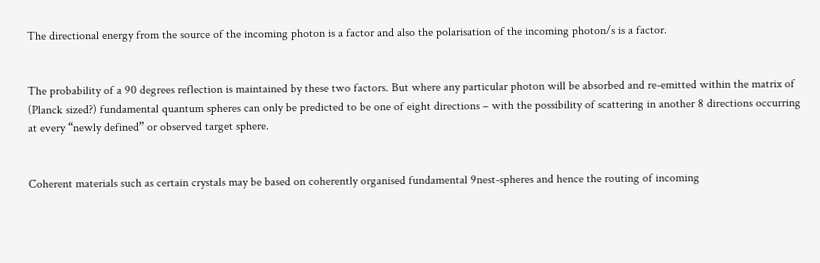The directional energy from the source of the incoming photon is a factor and also the polarisation of the incoming photon/s is a factor.


The probability of a 90 degrees reflection is maintained by these two factors. But where any particular photon will be absorbed and re-emitted within the matrix of (Planck sized?) fundamental quantum spheres can only be predicted to be one of eight directions – with the possibility of scattering in another 8 directions occurring at every “newly defined” or observed target sphere.


Coherent materials such as certain crystals may be based on coherently organised fundamental 9nest-spheres and hence the routing of incoming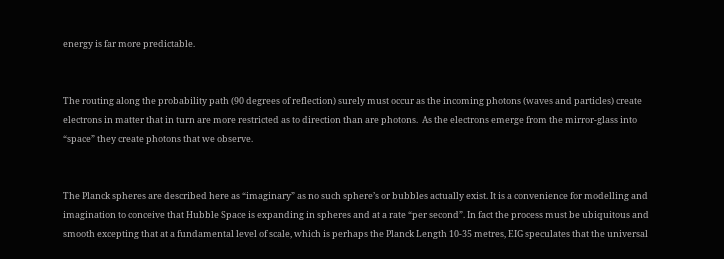energy is far more predictable.


The routing along the probability path (90 degrees of reflection) surely must occur as the incoming photons (waves and particles) create electrons in matter that in turn are more restricted as to direction than are photons.  As the electrons emerge from the mirror-glass into “space” they create photons that we observe.


The Planck spheres are described here as “imaginary” as no such sphere’s or bubbles actually exist. It is a convenience for modelling and imagination to conceive that Hubble Space is expanding in spheres and at a rate “per second”. In fact the process must be ubiquitous and smooth excepting that at a fundamental level of scale, which is perhaps the Planck Length 10-35 metres, EIG speculates that the universal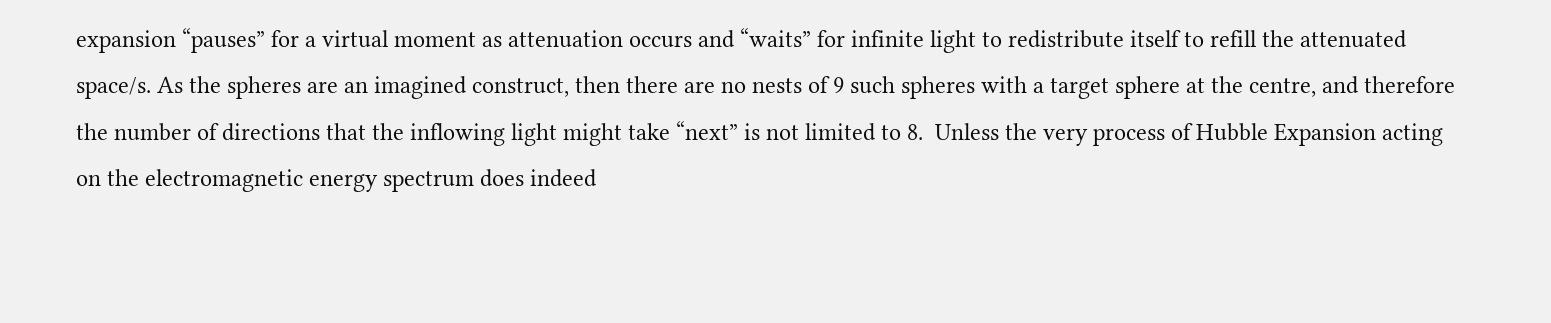expansion “pauses” for a virtual moment as attenuation occurs and “waits” for infinite light to redistribute itself to refill the attenuated space/s. As the spheres are an imagined construct, then there are no nests of 9 such spheres with a target sphere at the centre, and therefore the number of directions that the inflowing light might take “next” is not limited to 8.  Unless the very process of Hubble Expansion acting on the electromagnetic energy spectrum does indeed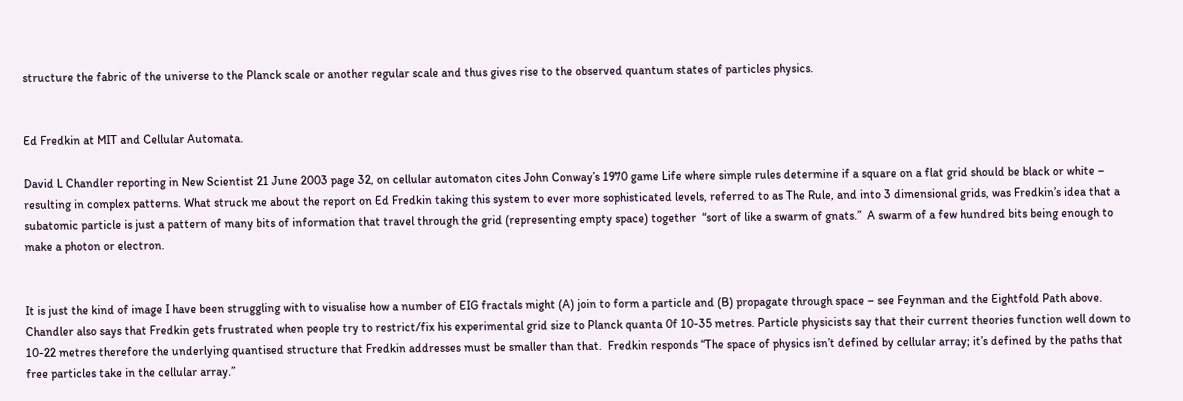structure the fabric of the universe to the Planck scale or another regular scale and thus gives rise to the observed quantum states of particles physics.


Ed Fredkin at MIT and Cellular Automata.

David L Chandler reporting in New Scientist 21 June 2003 page 32, on cellular automaton cites John Conway’s 1970 game Life where simple rules determine if a square on a flat grid should be black or white – resulting in complex patterns. What struck me about the report on Ed Fredkin taking this system to ever more sophisticated levels, referred to as The Rule, and into 3 dimensional grids, was Fredkin’s idea that a subatomic particle is just a pattern of many bits of information that travel through the grid (representing empty space) together  “sort of like a swarm of gnats.”  A swarm of a few hundred bits being enough to make a photon or electron.


It is just the kind of image I have been struggling with to visualise how a number of EIG fractals might (A) join to form a particle and (B) propagate through space – see Feynman and the Eightfold Path above.  Chandler also says that Fredkin gets frustrated when people try to restrict/fix his experimental grid size to Planck quanta 0f 10-35 metres. Particle physicists say that their current theories function well down to 10-22 metres therefore the underlying quantised structure that Fredkin addresses must be smaller than that.  Fredkin responds “The space of physics isn’t defined by cellular array; it’s defined by the paths that free particles take in the cellular array.”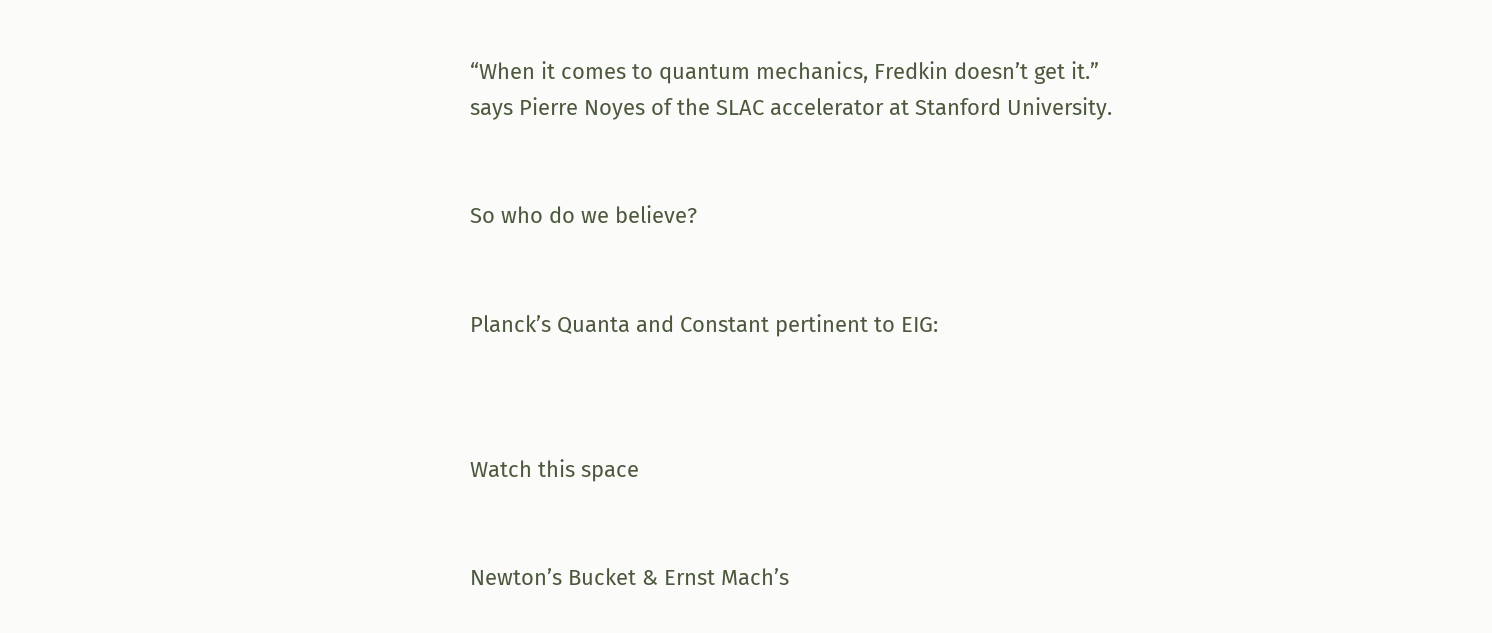“When it comes to quantum mechanics, Fredkin doesn’t get it.” says Pierre Noyes of the SLAC accelerator at Stanford University.


So who do we believe?


Planck’s Quanta and Constant pertinent to EIG:



Watch this space


Newton’s Bucket & Ernst Mach’s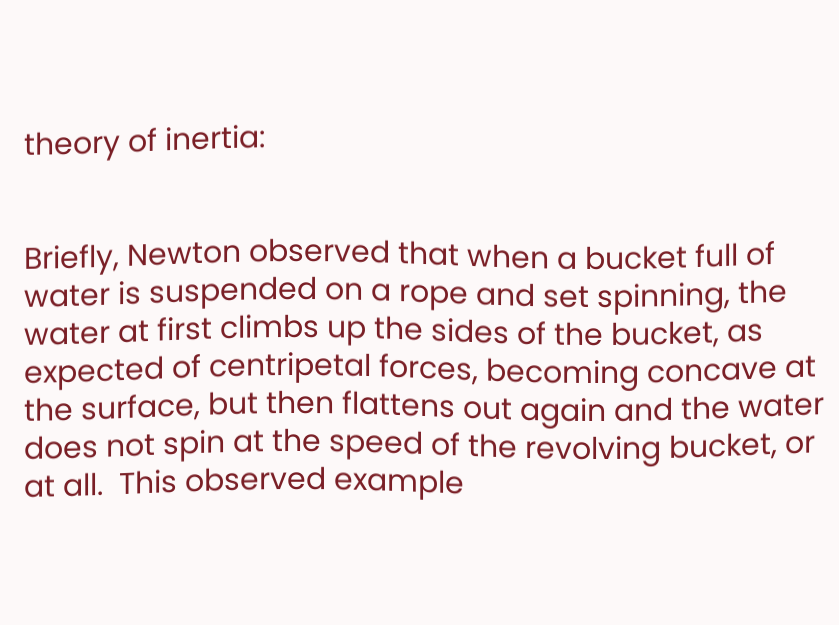theory of inertia:


Briefly, Newton observed that when a bucket full of water is suspended on a rope and set spinning, the water at first climbs up the sides of the bucket, as expected of centripetal forces, becoming concave at the surface, but then flattens out again and the water does not spin at the speed of the revolving bucket, or at all.  This observed example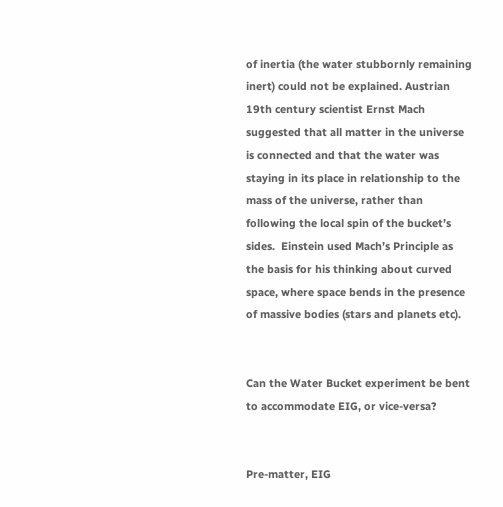of inertia (the water stubbornly remaining inert) could not be explained. Austrian 19th century scientist Ernst Mach suggested that all matter in the universe is connected and that the water was staying in its place in relationship to the mass of the universe, rather than following the local spin of the bucket’s sides.  Einstein used Mach’s Principle as the basis for his thinking about curved space, where space bends in the presence of massive bodies (stars and planets etc).


Can the Water Bucket experiment be bent to accommodate EIG, or vice-versa?


Pre-matter, EIG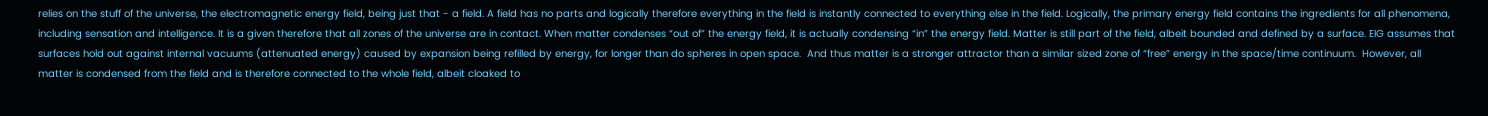relies on the stuff of the universe, the electromagnetic energy field, being just that - a field. A field has no parts and logically therefore everything in the field is instantly connected to everything else in the field. Logically, the primary energy field contains the ingredients for all phenomena, including sensation and intelligence. It is a given therefore that all zones of the universe are in contact. When matter condenses “out of” the energy field, it is actually condensing “in” the energy field. Matter is still part of the field, albeit bounded and defined by a surface. EIG assumes that surfaces hold out against internal vacuums (attenuated energy) caused by expansion being refilled by energy, for longer than do spheres in open space.  And thus matter is a stronger attractor than a similar sized zone of “free” energy in the space/time continuum.  However, all matter is condensed from the field and is therefore connected to the whole field, albeit cloaked to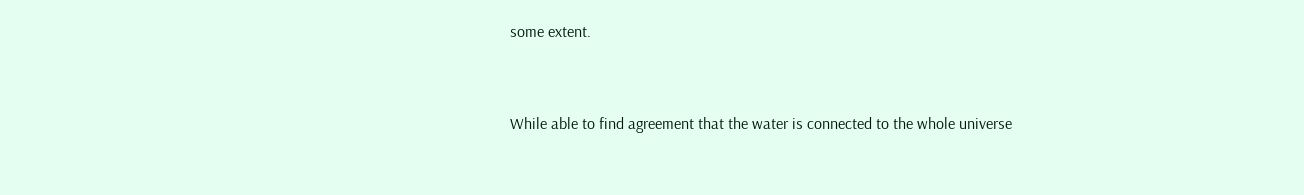some extent.


While able to find agreement that the water is connected to the whole universe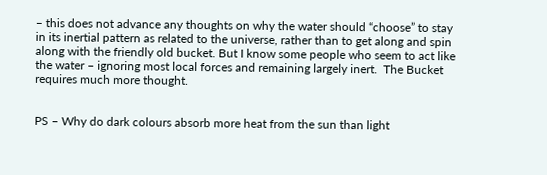– this does not advance any thoughts on why the water should “choose” to stay in its inertial pattern as related to the universe, rather than to get along and spin along with the friendly old bucket. But I know some people who seem to act like the water – ignoring most local forces and remaining largely inert.  The Bucket requires much more thought.


PS – Why do dark colours absorb more heat from the sun than light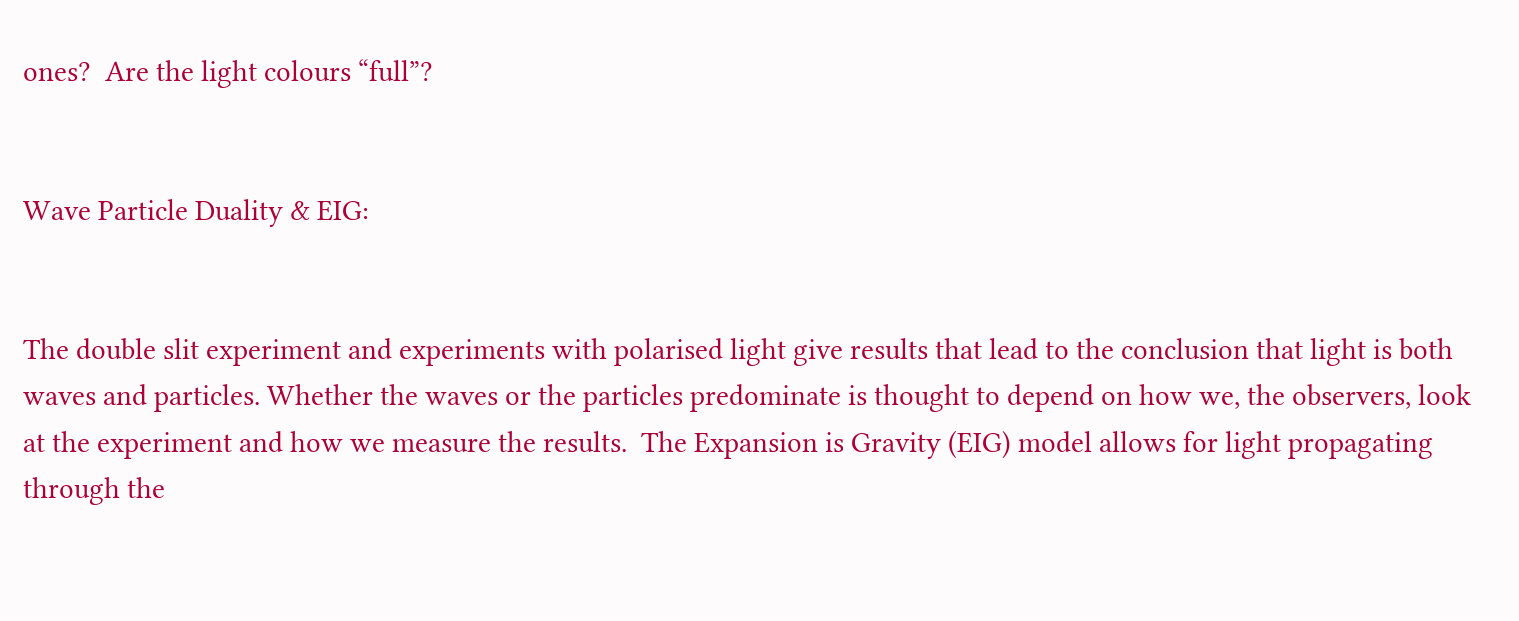ones?  Are the light colours “full”?


Wave Particle Duality & EIG:


The double slit experiment and experiments with polarised light give results that lead to the conclusion that light is both waves and particles. Whether the waves or the particles predominate is thought to depend on how we, the observers, look at the experiment and how we measure the results.  The Expansion is Gravity (EIG) model allows for light propagating through the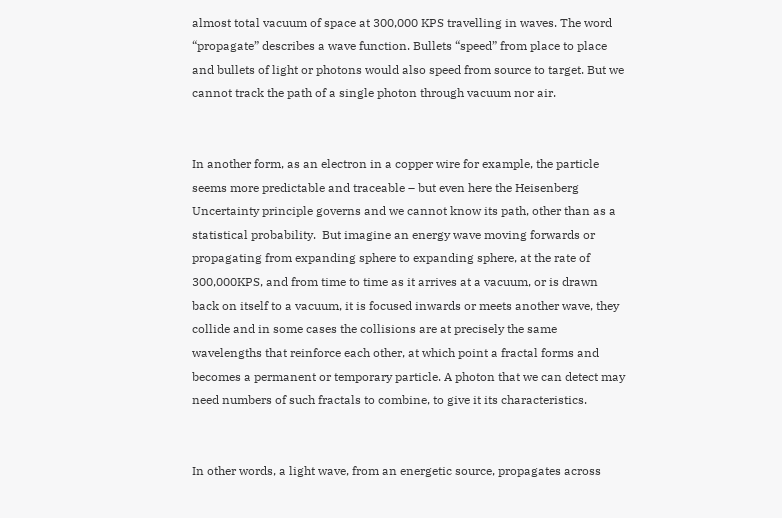almost total vacuum of space at 300,000 KPS travelling in waves. The word “propagate” describes a wave function. Bullets “speed” from place to place and bullets of light or photons would also speed from source to target. But we cannot track the path of a single photon through vacuum nor air.


In another form, as an electron in a copper wire for example, the particle seems more predictable and traceable – but even here the Heisenberg Uncertainty principle governs and we cannot know its path, other than as a statistical probability.  But imagine an energy wave moving forwards or propagating from expanding sphere to expanding sphere, at the rate of 300,000KPS, and from time to time as it arrives at a vacuum, or is drawn back on itself to a vacuum, it is focused inwards or meets another wave, they collide and in some cases the collisions are at precisely the same wavelengths that reinforce each other, at which point a fractal forms and becomes a permanent or temporary particle. A photon that we can detect may need numbers of such fractals to combine, to give it its characteristics.


In other words, a light wave, from an energetic source, propagates across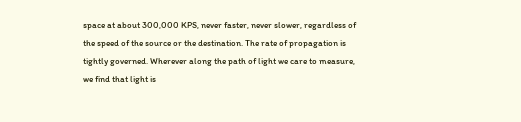space at about 300,000 KPS, never faster, never slower, regardless of the speed of the source or the destination. The rate of propagation is tightly governed. Wherever along the path of light we care to measure, we find that light is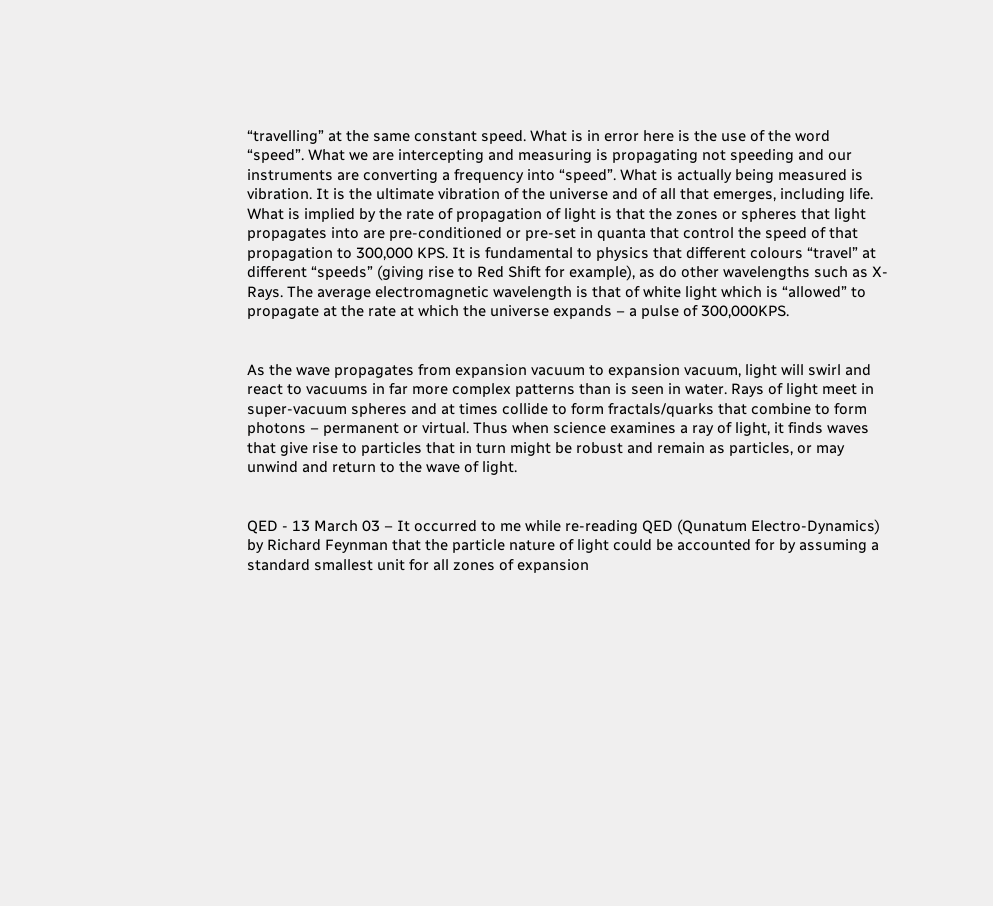“travelling” at the same constant speed. What is in error here is the use of the word “speed”. What we are intercepting and measuring is propagating not speeding and our instruments are converting a frequency into “speed”. What is actually being measured is vibration. It is the ultimate vibration of the universe and of all that emerges, including life. What is implied by the rate of propagation of light is that the zones or spheres that light propagates into are pre-conditioned or pre-set in quanta that control the speed of that propagation to 300,000 KPS. It is fundamental to physics that different colours “travel” at different “speeds” (giving rise to Red Shift for example), as do other wavelengths such as X-Rays. The average electromagnetic wavelength is that of white light which is “allowed” to propagate at the rate at which the universe expands – a pulse of 300,000KPS.


As the wave propagates from expansion vacuum to expansion vacuum, light will swirl and react to vacuums in far more complex patterns than is seen in water. Rays of light meet in super-vacuum spheres and at times collide to form fractals/quarks that combine to form photons – permanent or virtual. Thus when science examines a ray of light, it finds waves that give rise to particles that in turn might be robust and remain as particles, or may unwind and return to the wave of light.


QED - 13 March 03 – It occurred to me while re-reading QED (Qunatum Electro-Dynamics) by Richard Feynman that the particle nature of light could be accounted for by assuming a standard smallest unit for all zones of expansion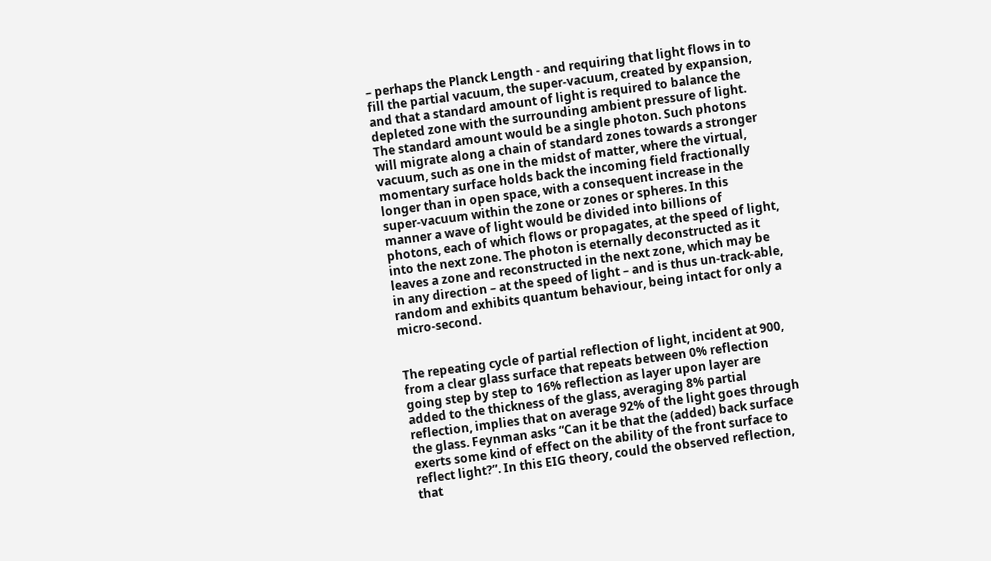– perhaps the Planck Length - and requiring that light flows in to fill the partial vacuum, the super-vacuum, created by expansion, and that a standard amount of light is required to balance the depleted zone with the surrounding ambient pressure of light. The standard amount would be a single photon. Such photons will migrate along a chain of standard zones towards a stronger vacuum, such as one in the midst of matter, where the virtual, momentary surface holds back the incoming field fractionally longer than in open space, with a consequent increase in the super-vacuum within the zone or zones or spheres. In this manner a wave of light would be divided into billions of photons, each of which flows or propagates, at the speed of light, into the next zone. The photon is eternally deconstructed as it leaves a zone and reconstructed in the next zone, which may be in any direction – at the speed of light – and is thus un-track-able, random and exhibits quantum behaviour, being intact for only a micro-second.


The repeating cycle of partial reflection of light, incident at 900, from a clear glass surface that repeats between 0% reflection going step by step to 16% reflection as layer upon layer are added to the thickness of the glass, averaging 8% partial reflection, implies that on average 92% of the light goes through the glass. Feynman asks “Can it be that the (added) back surface exerts some kind of effect on the ability of the front surface to reflect light?”. In this EIG theory, could the observed reflection, that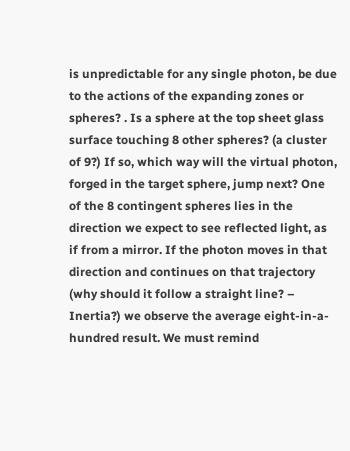is unpredictable for any single photon, be due to the actions of the expanding zones or spheres? . Is a sphere at the top sheet glass surface touching 8 other spheres? (a cluster of 9?) If so, which way will the virtual photon, forged in the target sphere, jump next? One of the 8 contingent spheres lies in the direction we expect to see reflected light, as if from a mirror. If the photon moves in that direction and continues on that trajectory (why should it follow a straight line? – Inertia?) we observe the average eight-in-a-hundred result. We must remind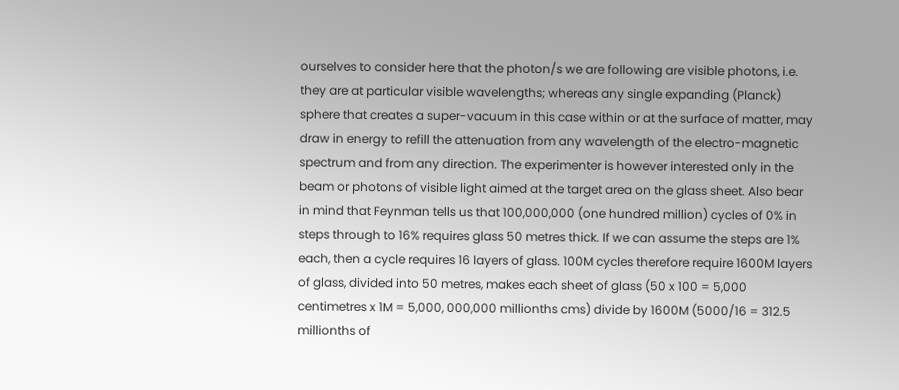ourselves to consider here that the photon/s we are following are visible photons, i.e. they are at particular visible wavelengths; whereas any single expanding (Planck) sphere that creates a super-vacuum in this case within or at the surface of matter, may draw in energy to refill the attenuation from any wavelength of the electro-magnetic spectrum and from any direction. The experimenter is however interested only in the beam or photons of visible light aimed at the target area on the glass sheet. Also bear in mind that Feynman tells us that 100,000,000 (one hundred million) cycles of 0% in steps through to 16% requires glass 50 metres thick. If we can assume the steps are 1% each, then a cycle requires 16 layers of glass. 100M cycles therefore require 1600M layers of glass, divided into 50 metres, makes each sheet of glass (50 x 100 = 5,000 centimetres x 1M = 5,000, 000,000 millionths cms) divide by 1600M (5000/16 = 312.5 millionths of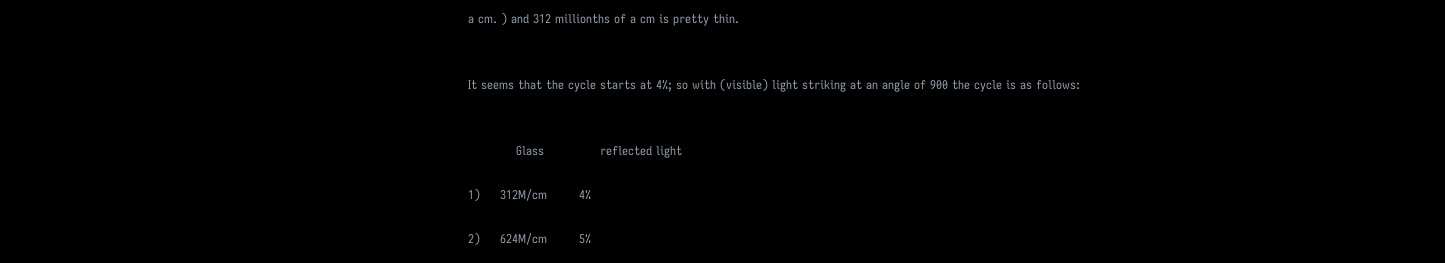a cm. ) and 312 millionths of a cm is pretty thin.


It seems that the cycle starts at 4%; so with (visible) light striking at an angle of 900 the cycle is as follows:


            Glass              reflected light

1)     312M/cm        4%

2)     624M/cm        5%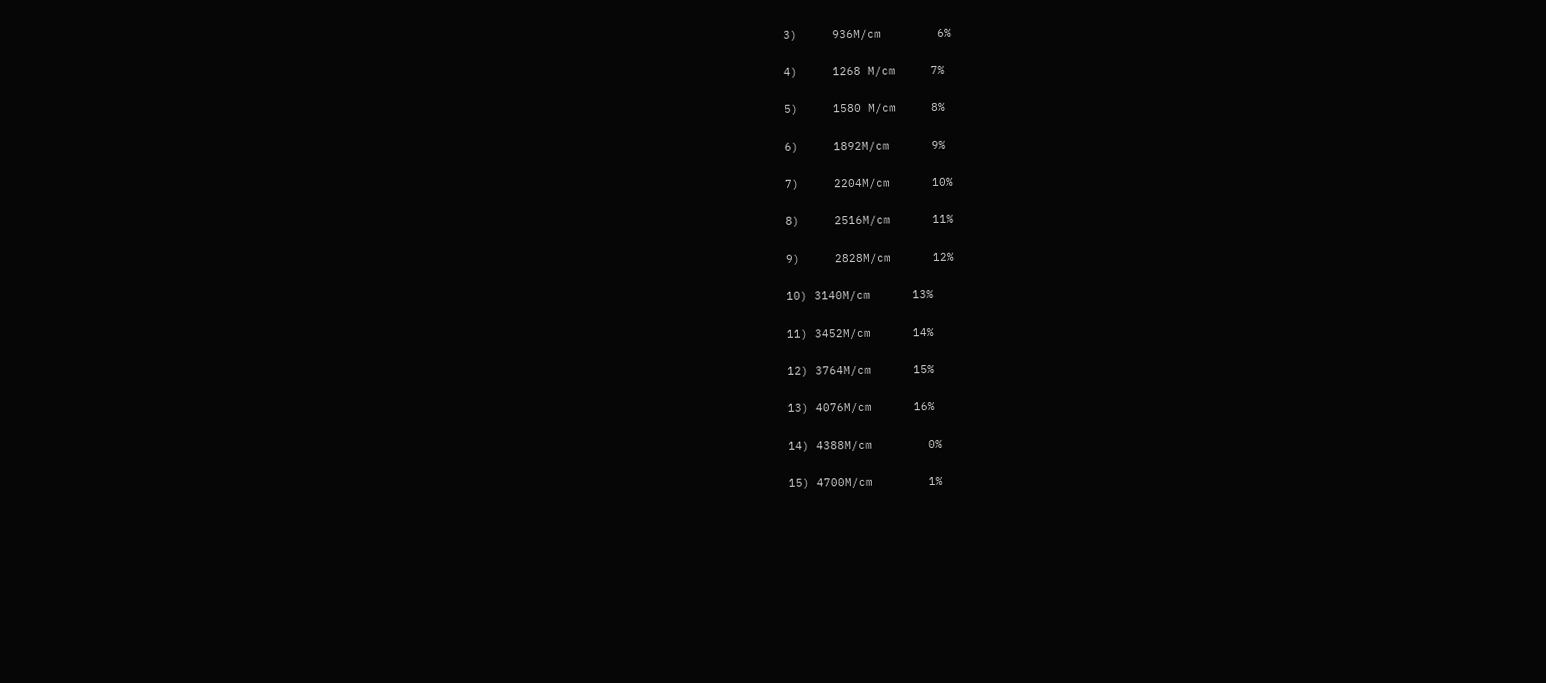3)     936M/cm        6%

4)     1268 M/cm     7%

5)     1580 M/cm     8%

6)     1892M/cm      9%

7)     2204M/cm      10%

8)     2516M/cm      11%

9)     2828M/cm      12%

10) 3140M/cm      13%

11) 3452M/cm      14%

12) 3764M/cm      15%

13) 4076M/cm      16%

14) 4388M/cm        0%

15) 4700M/cm        1%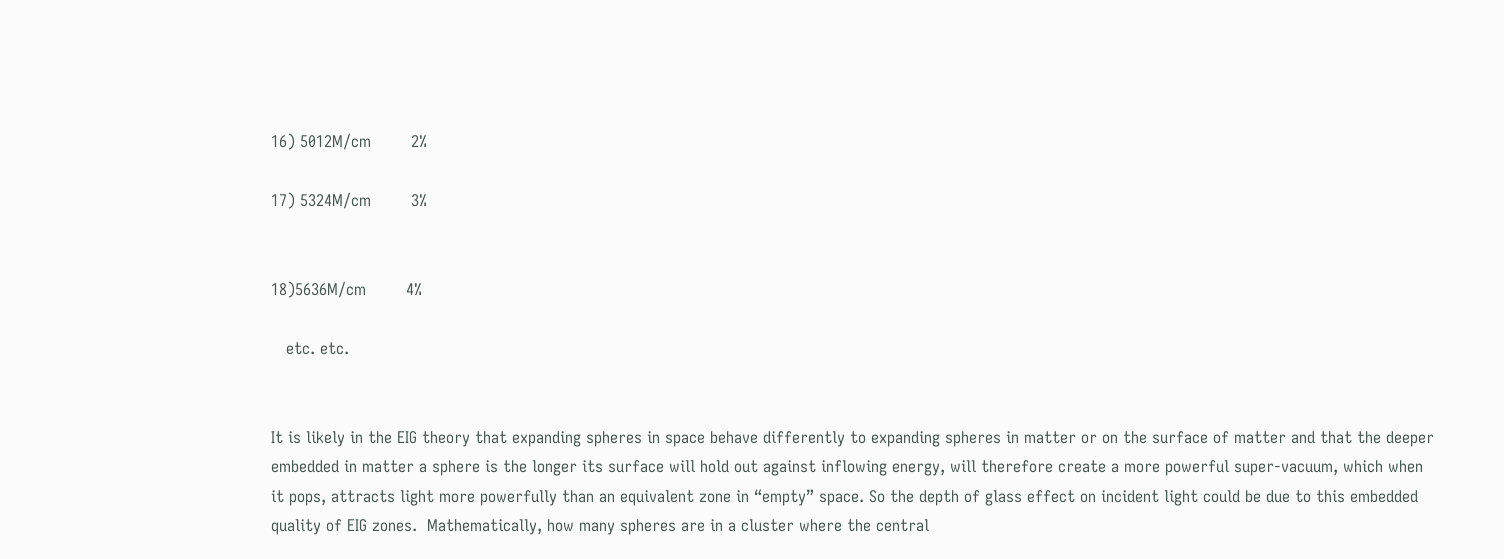16) 5012M/cm        2%

17) 5324M/cm        3%


18)5636M/cm        4%

   etc. etc.


It is likely in the EIG theory that expanding spheres in space behave differently to expanding spheres in matter or on the surface of matter and that the deeper embedded in matter a sphere is the longer its surface will hold out against inflowing energy, will therefore create a more powerful super-vacuum, which when it pops, attracts light more powerfully than an equivalent zone in “empty” space. So the depth of glass effect on incident light could be due to this embedded quality of EIG zones.  Mathematically, how many spheres are in a cluster where the central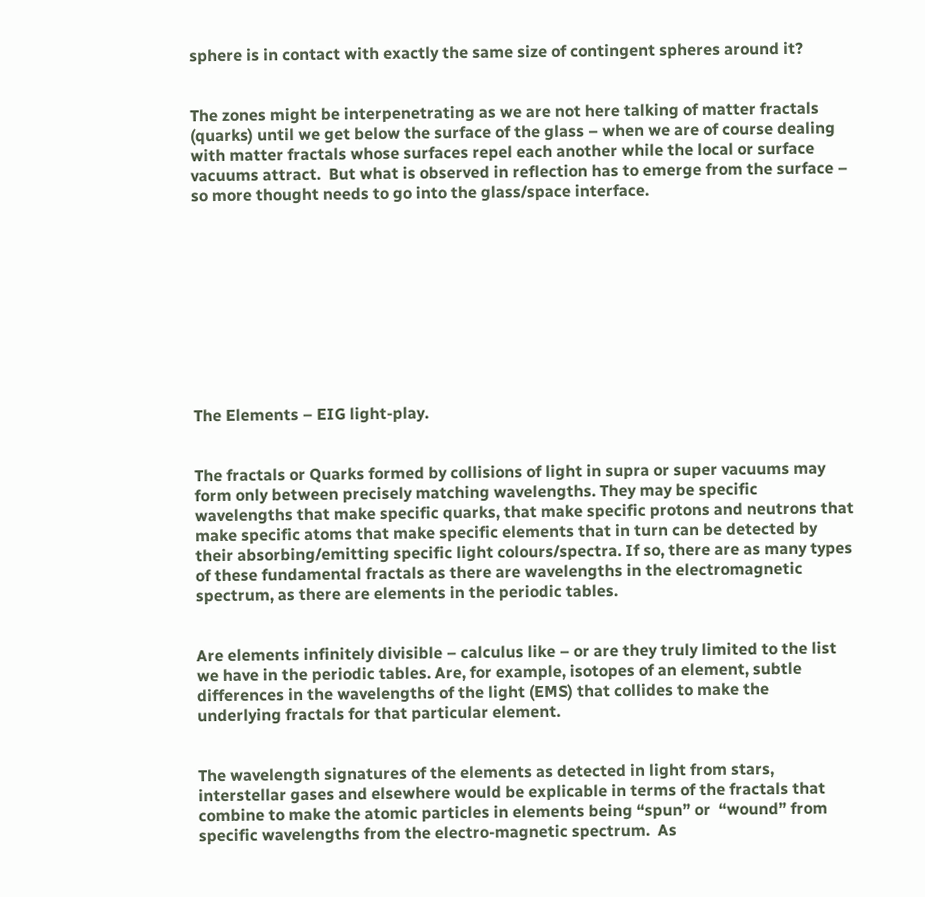sphere is in contact with exactly the same size of contingent spheres around it?


The zones might be interpenetrating as we are not here talking of matter fractals (quarks) until we get below the surface of the glass – when we are of course dealing with matter fractals whose surfaces repel each another while the local or surface vacuums attract.  But what is observed in reflection has to emerge from the surface – so more thought needs to go into the glass/space interface.










The Elements – EIG light-play.


The fractals or Quarks formed by collisions of light in supra or super vacuums may form only between precisely matching wavelengths. They may be specific wavelengths that make specific quarks, that make specific protons and neutrons that make specific atoms that make specific elements that in turn can be detected by their absorbing/emitting specific light colours/spectra. If so, there are as many types of these fundamental fractals as there are wavelengths in the electromagnetic spectrum, as there are elements in the periodic tables.


Are elements infinitely divisible – calculus like – or are they truly limited to the list we have in the periodic tables. Are, for example, isotopes of an element, subtle differences in the wavelengths of the light (EMS) that collides to make the underlying fractals for that particular element.


The wavelength signatures of the elements as detected in light from stars, interstellar gases and elsewhere would be explicable in terms of the fractals that combine to make the atomic particles in elements being “spun” or  “wound” from specific wavelengths from the electro-magnetic spectrum.  As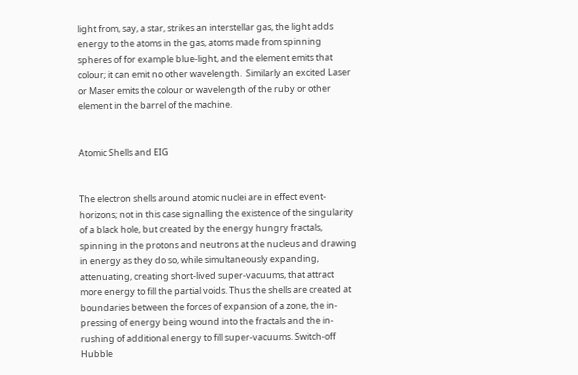light from, say, a star, strikes an interstellar gas, the light adds energy to the atoms in the gas, atoms made from spinning spheres of for example blue-light, and the element emits that colour; it can emit no other wavelength.  Similarly an excited Laser or Maser emits the colour or wavelength of the ruby or other element in the barrel of the machine.


Atomic Shells and EIG


The electron shells around atomic nuclei are in effect event-horizons; not in this case signalling the existence of the singularity of a black hole, but created by the energy hungry fractals, spinning in the protons and neutrons at the nucleus and drawing in energy as they do so, while simultaneously expanding, attenuating, creating short-lived super-vacuums, that attract more energy to fill the partial voids. Thus the shells are created at boundaries between the forces of expansion of a zone, the in-pressing of energy being wound into the fractals and the in-rushing of additional energy to fill super-vacuums. Switch-off Hubble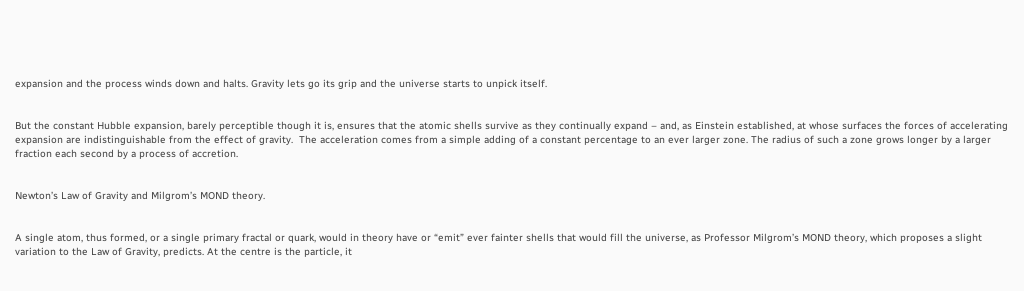expansion and the process winds down and halts. Gravity lets go its grip and the universe starts to unpick itself.


But the constant Hubble expansion, barely perceptible though it is, ensures that the atomic shells survive as they continually expand – and, as Einstein established, at whose surfaces the forces of accelerating expansion are indistinguishable from the effect of gravity.  The acceleration comes from a simple adding of a constant percentage to an ever larger zone. The radius of such a zone grows longer by a larger fraction each second by a process of accretion.


Newton’s Law of Gravity and Milgrom’s MOND theory.


A single atom, thus formed, or a single primary fractal or quark, would in theory have or “emit” ever fainter shells that would fill the universe, as Professor Milgrom’s MOND theory, which proposes a slight variation to the Law of Gravity, predicts. At the centre is the particle, it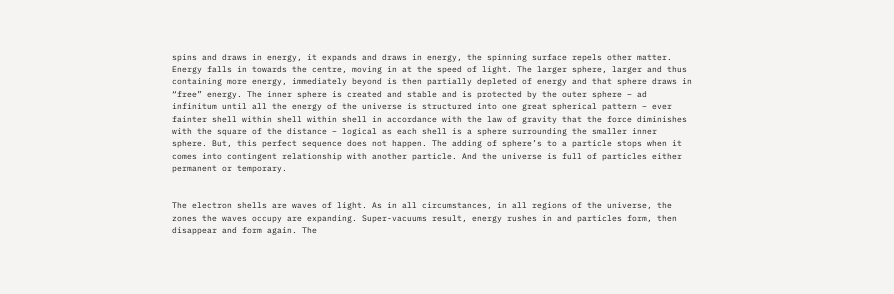spins and draws in energy, it expands and draws in energy, the spinning surface repels other matter. Energy falls in towards the centre, moving in at the speed of light. The larger sphere, larger and thus containing more energy, immediately beyond is then partially depleted of energy and that sphere draws in “free” energy. The inner sphere is created and stable and is protected by the outer sphere – ad infinitum until all the energy of the universe is structured into one great spherical pattern – ever fainter shell within shell within shell in accordance with the law of gravity that the force diminishes with the square of the distance – logical as each shell is a sphere surrounding the smaller inner sphere. But, this perfect sequence does not happen. The adding of sphere’s to a particle stops when it comes into contingent relationship with another particle. And the universe is full of particles either permanent or temporary.


The electron shells are waves of light. As in all circumstances, in all regions of the universe, the zones the waves occupy are expanding. Super-vacuums result, energy rushes in and particles form, then disappear and form again. The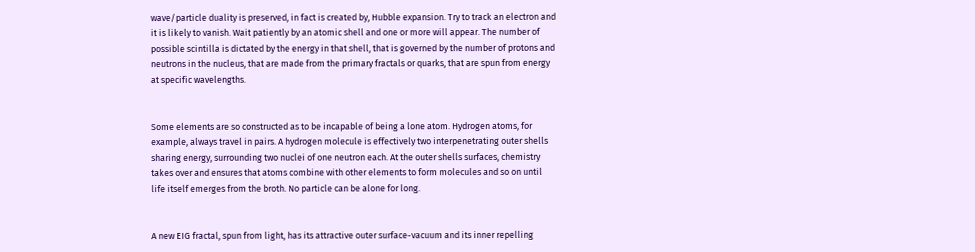wave/particle duality is preserved, in fact is created by, Hubble expansion. Try to track an electron and it is likely to vanish. Wait patiently by an atomic shell and one or more will appear. The number of possible scintilla is dictated by the energy in that shell, that is governed by the number of protons and neutrons in the nucleus, that are made from the primary fractals or quarks, that are spun from energy at specific wavelengths.


Some elements are so constructed as to be incapable of being a lone atom. Hydrogen atoms, for example, always travel in pairs. A hydrogen molecule is effectively two interpenetrating outer shells sharing energy, surrounding two nuclei of one neutron each. At the outer shells surfaces, chemistry takes over and ensures that atoms combine with other elements to form molecules and so on until life itself emerges from the broth. No particle can be alone for long.


A new EIG fractal, spun from light, has its attractive outer surface-vacuum and its inner repelling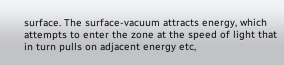surface. The surface-vacuum attracts energy, which attempts to enter the zone at the speed of light that in turn pulls on adjacent energy etc,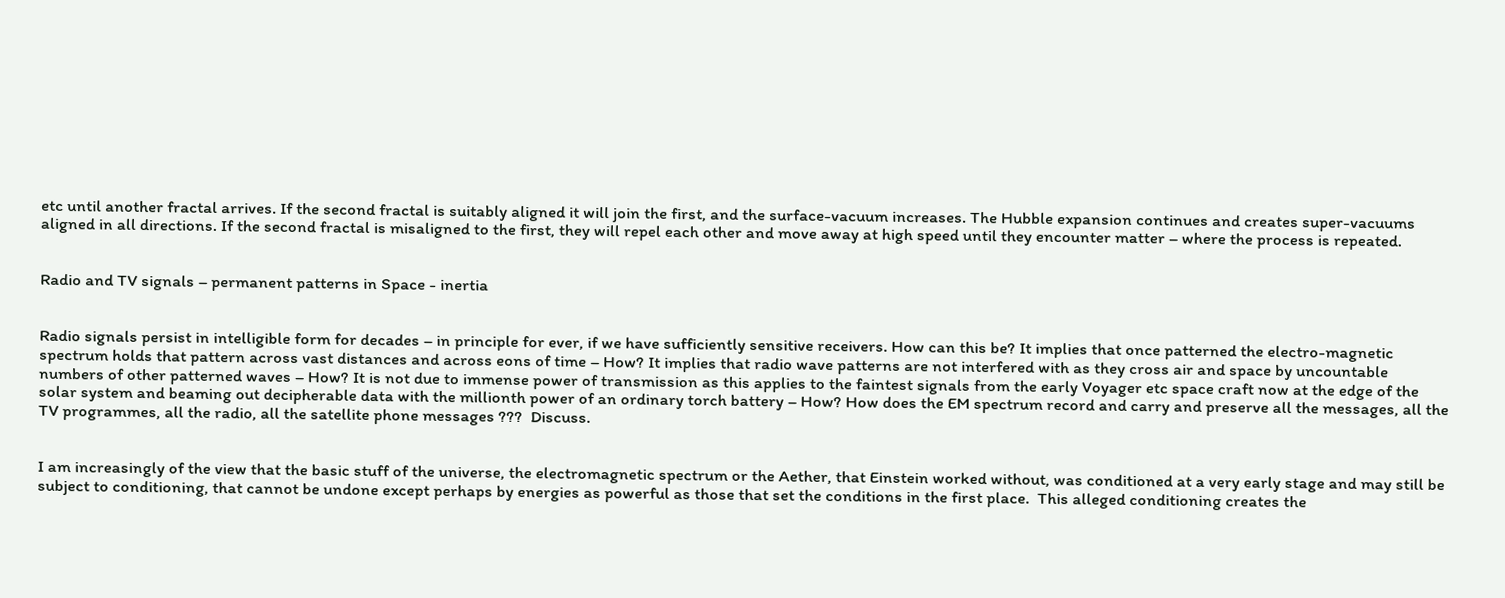etc until another fractal arrives. If the second fractal is suitably aligned it will join the first, and the surface-vacuum increases. The Hubble expansion continues and creates super-vacuums aligned in all directions. If the second fractal is misaligned to the first, they will repel each other and move away at high speed until they encounter matter – where the process is repeated.


Radio and TV signals – permanent patterns in Space - inertia


Radio signals persist in intelligible form for decades – in principle for ever, if we have sufficiently sensitive receivers. How can this be? It implies that once patterned the electro-magnetic spectrum holds that pattern across vast distances and across eons of time – How? It implies that radio wave patterns are not interfered with as they cross air and space by uncountable numbers of other patterned waves – How? It is not due to immense power of transmission as this applies to the faintest signals from the early Voyager etc space craft now at the edge of the solar system and beaming out decipherable data with the millionth power of an ordinary torch battery – How? How does the EM spectrum record and carry and preserve all the messages, all the TV programmes, all the radio, all the satellite phone messages ???  Discuss.


I am increasingly of the view that the basic stuff of the universe, the electromagnetic spectrum or the Aether, that Einstein worked without, was conditioned at a very early stage and may still be subject to conditioning, that cannot be undone except perhaps by energies as powerful as those that set the conditions in the first place.  This alleged conditioning creates the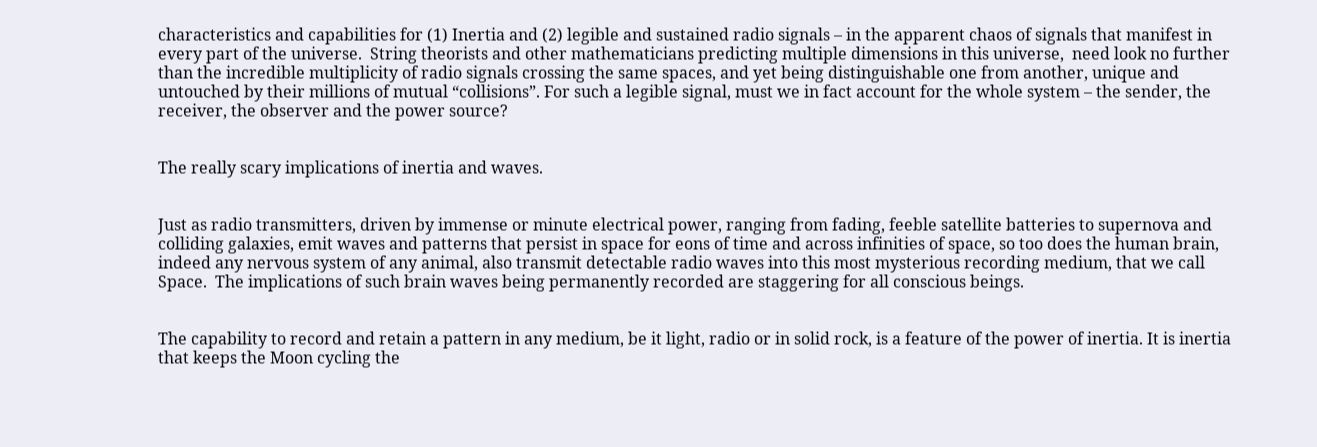characteristics and capabilities for (1) Inertia and (2) legible and sustained radio signals – in the apparent chaos of signals that manifest in every part of the universe.  String theorists and other mathematicians predicting multiple dimensions in this universe,  need look no further than the incredible multiplicity of radio signals crossing the same spaces, and yet being distinguishable one from another, unique and untouched by their millions of mutual “collisions”. For such a legible signal, must we in fact account for the whole system – the sender, the receiver, the observer and the power source?


The really scary implications of inertia and waves.


Just as radio transmitters, driven by immense or minute electrical power, ranging from fading, feeble satellite batteries to supernova and colliding galaxies, emit waves and patterns that persist in space for eons of time and across infinities of space, so too does the human brain, indeed any nervous system of any animal, also transmit detectable radio waves into this most mysterious recording medium, that we call Space.  The implications of such brain waves being permanently recorded are staggering for all conscious beings.


The capability to record and retain a pattern in any medium, be it light, radio or in solid rock, is a feature of the power of inertia. It is inertia that keeps the Moon cycling the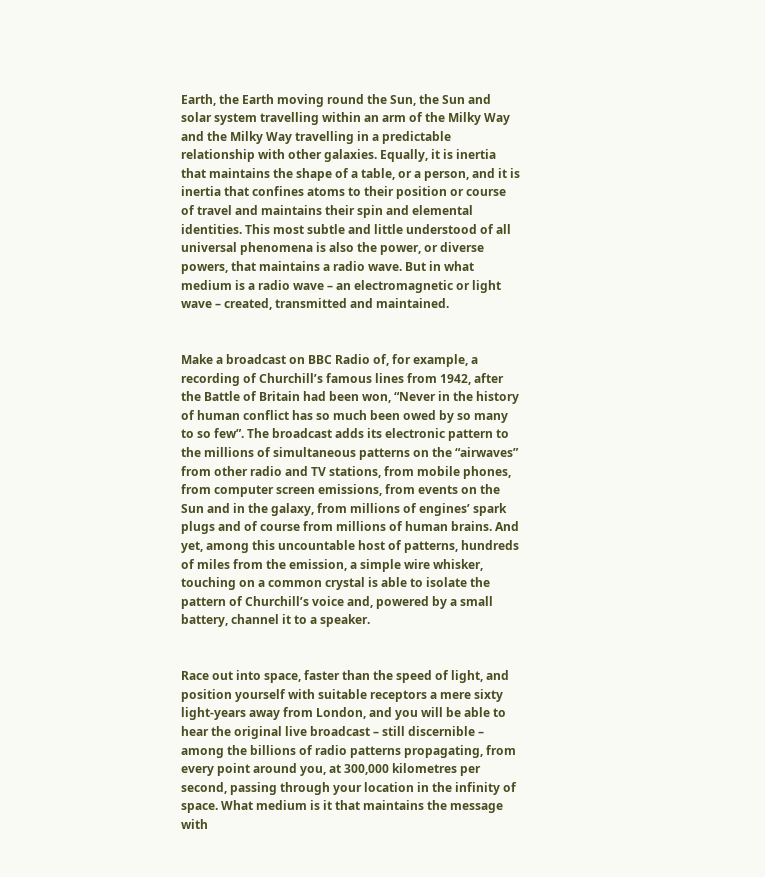Earth, the Earth moving round the Sun, the Sun and solar system travelling within an arm of the Milky Way and the Milky Way travelling in a predictable relationship with other galaxies. Equally, it is inertia that maintains the shape of a table, or a person, and it is inertia that confines atoms to their position or course of travel and maintains their spin and elemental identities. This most subtle and little understood of all universal phenomena is also the power, or diverse powers, that maintains a radio wave. But in what medium is a radio wave – an electromagnetic or light wave – created, transmitted and maintained.


Make a broadcast on BBC Radio of, for example, a recording of Churchill’s famous lines from 1942, after the Battle of Britain had been won, “Never in the history of human conflict has so much been owed by so many to so few”. The broadcast adds its electronic pattern to the millions of simultaneous patterns on the “airwaves” from other radio and TV stations, from mobile phones, from computer screen emissions, from events on the Sun and in the galaxy, from millions of engines’ spark plugs and of course from millions of human brains. And yet, among this uncountable host of patterns, hundreds of miles from the emission, a simple wire whisker, touching on a common crystal is able to isolate the pattern of Churchill’s voice and, powered by a small battery, channel it to a speaker.


Race out into space, faster than the speed of light, and position yourself with suitable receptors a mere sixty light-years away from London, and you will be able to hear the original live broadcast – still discernible – among the billions of radio patterns propagating, from every point around you, at 300,000 kilometres per second, passing through your location in the infinity of space. What medium is it that maintains the message with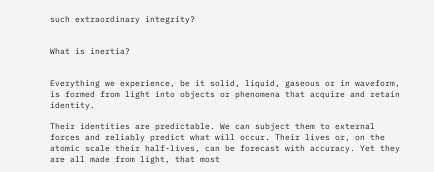such extraordinary integrity?


What is inertia?


Everything we experience, be it solid, liquid, gaseous or in waveform, is formed from light into objects or phenomena that acquire and retain identity.

Their identities are predictable. We can subject them to external forces and reliably predict what will occur. Their lives or, on the atomic scale their half-lives, can be forecast with accuracy. Yet they are all made from light, that most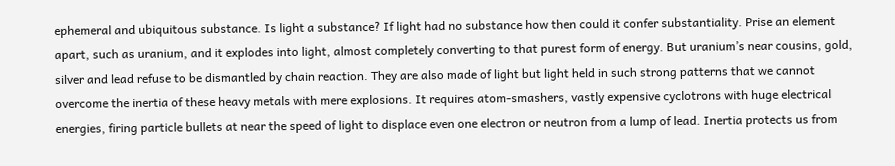ephemeral and ubiquitous substance. Is light a substance? If light had no substance how then could it confer substantiality. Prise an element apart, such as uranium, and it explodes into light, almost completely converting to that purest form of energy. But uranium’s near cousins, gold, silver and lead refuse to be dismantled by chain reaction. They are also made of light but light held in such strong patterns that we cannot overcome the inertia of these heavy metals with mere explosions. It requires atom-smashers, vastly expensive cyclotrons with huge electrical energies, firing particle bullets at near the speed of light to displace even one electron or neutron from a lump of lead. Inertia protects us from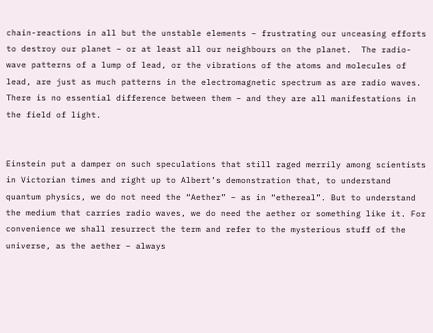chain-reactions in all but the unstable elements – frustrating our unceasing efforts to destroy our planet – or at least all our neighbours on the planet.  The radio-wave patterns of a lump of lead, or the vibrations of the atoms and molecules of lead, are just as much patterns in the electromagnetic spectrum as are radio waves. There is no essential difference between them – and they are all manifestations in the field of light.


Einstein put a damper on such speculations that still raged merrily among scientists in Victorian times and right up to Albert’s demonstration that, to understand quantum physics, we do not need the “Aether” – as in “ethereal”. But to understand the medium that carries radio waves, we do need the aether or something like it. For convenience we shall resurrect the term and refer to the mysterious stuff of the universe, as the aether – always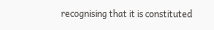recognising that it is constituted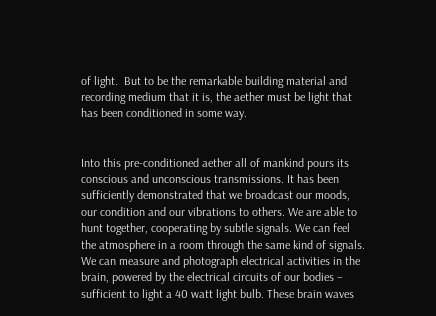of light.  But to be the remarkable building material and recording medium that it is, the aether must be light that has been conditioned in some way.


Into this pre-conditioned aether all of mankind pours its conscious and unconscious transmissions. It has been sufficiently demonstrated that we broadcast our moods, our condition and our vibrations to others. We are able to hunt together, cooperating by subtle signals. We can feel the atmosphere in a room through the same kind of signals. We can measure and photograph electrical activities in the brain, powered by the electrical circuits of our bodies – sufficient to light a 40 watt light bulb. These brain waves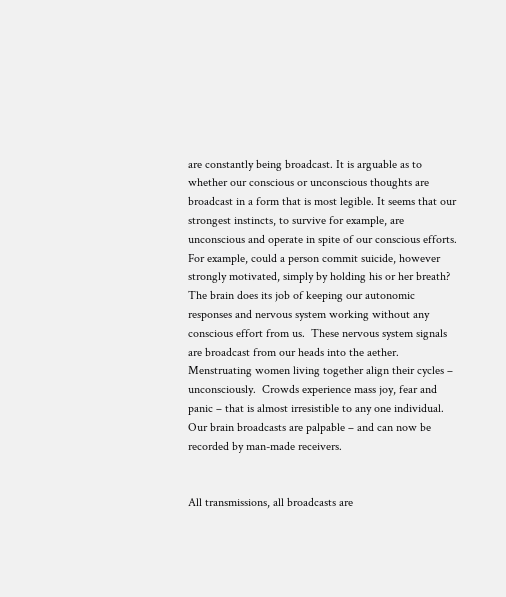are constantly being broadcast. It is arguable as to whether our conscious or unconscious thoughts are broadcast in a form that is most legible. It seems that our strongest instincts, to survive for example, are unconscious and operate in spite of our conscious efforts.  For example, could a person commit suicide, however strongly motivated, simply by holding his or her breath? The brain does its job of keeping our autonomic responses and nervous system working without any conscious effort from us.  These nervous system signals are broadcast from our heads into the aether. Menstruating women living together align their cycles – unconsciously.  Crowds experience mass joy, fear and panic – that is almost irresistible to any one individual. Our brain broadcasts are palpable – and can now be recorded by man-made receivers.


All transmissions, all broadcasts are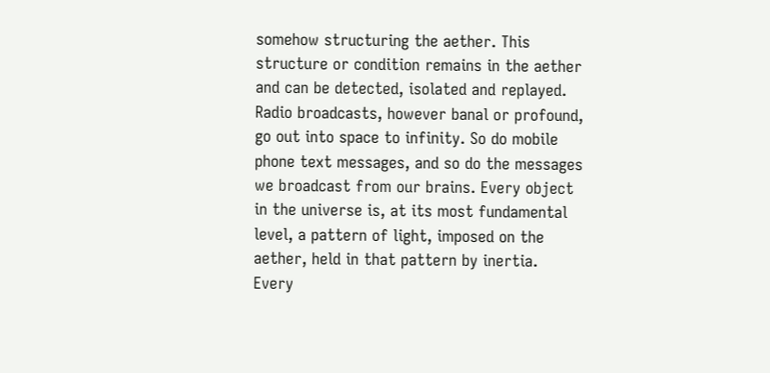somehow structuring the aether. This structure or condition remains in the aether and can be detected, isolated and replayed. Radio broadcasts, however banal or profound, go out into space to infinity. So do mobile phone text messages, and so do the messages we broadcast from our brains. Every object in the universe is, at its most fundamental level, a pattern of light, imposed on the aether, held in that pattern by inertia. Every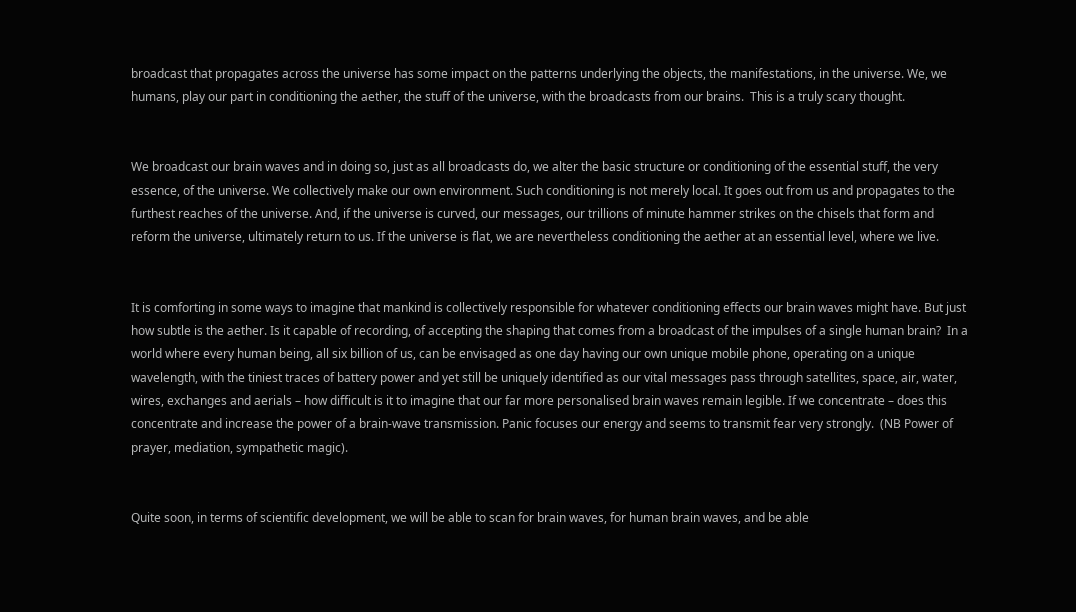broadcast that propagates across the universe has some impact on the patterns underlying the objects, the manifestations, in the universe. We, we humans, play our part in conditioning the aether, the stuff of the universe, with the broadcasts from our brains.  This is a truly scary thought.


We broadcast our brain waves and in doing so, just as all broadcasts do, we alter the basic structure or conditioning of the essential stuff, the very essence, of the universe. We collectively make our own environment. Such conditioning is not merely local. It goes out from us and propagates to the furthest reaches of the universe. And, if the universe is curved, our messages, our trillions of minute hammer strikes on the chisels that form and reform the universe, ultimately return to us. If the universe is flat, we are nevertheless conditioning the aether at an essential level, where we live.


It is comforting in some ways to imagine that mankind is collectively responsible for whatever conditioning effects our brain waves might have. But just how subtle is the aether. Is it capable of recording, of accepting the shaping that comes from a broadcast of the impulses of a single human brain?  In a world where every human being, all six billion of us, can be envisaged as one day having our own unique mobile phone, operating on a unique wavelength, with the tiniest traces of battery power and yet still be uniquely identified as our vital messages pass through satellites, space, air, water, wires, exchanges and aerials – how difficult is it to imagine that our far more personalised brain waves remain legible. If we concentrate – does this concentrate and increase the power of a brain-wave transmission. Panic focuses our energy and seems to transmit fear very strongly.  (NB Power of prayer, mediation, sympathetic magic).


Quite soon, in terms of scientific development, we will be able to scan for brain waves, for human brain waves, and be able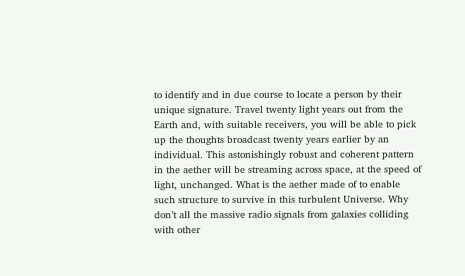to identify and in due course to locate a person by their unique signature. Travel twenty light years out from the Earth and, with suitable receivers, you will be able to pick up the thoughts broadcast twenty years earlier by an individual. This astonishingly robust and coherent pattern in the aether will be streaming across space, at the speed of light, unchanged. What is the aether made of to enable such structure to survive in this turbulent Universe. Why don’t all the massive radio signals from galaxies colliding with other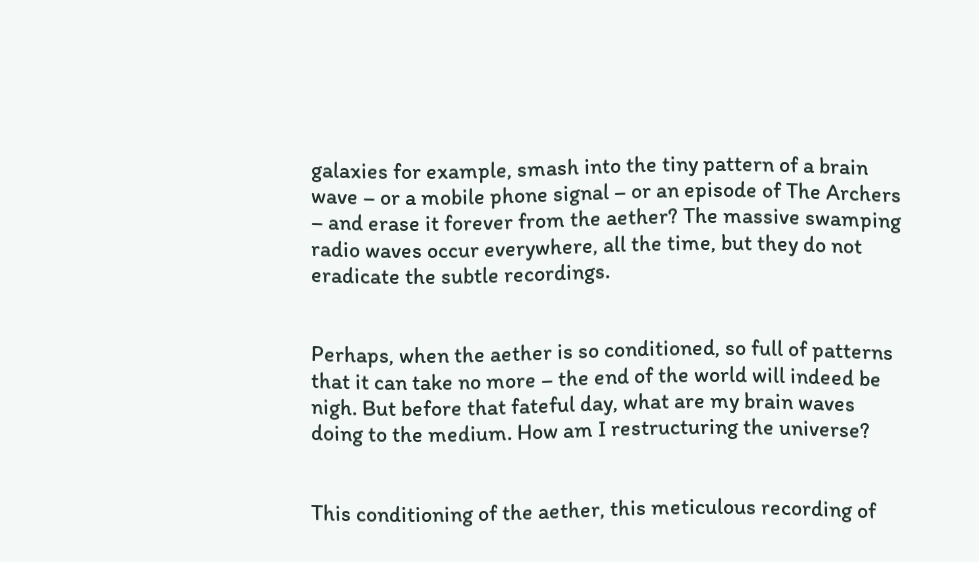galaxies for example, smash into the tiny pattern of a brain wave – or a mobile phone signal – or an episode of The Archers – and erase it forever from the aether? The massive swamping radio waves occur everywhere, all the time, but they do not eradicate the subtle recordings.


Perhaps, when the aether is so conditioned, so full of patterns that it can take no more – the end of the world will indeed be nigh. But before that fateful day, what are my brain waves doing to the medium. How am I restructuring the universe?


This conditioning of the aether, this meticulous recording of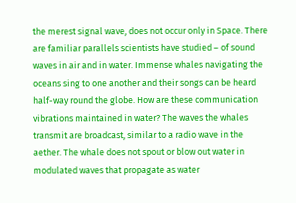the merest signal wave, does not occur only in Space. There are familiar parallels scientists have studied – of sound waves in air and in water. Immense whales navigating the oceans sing to one another and their songs can be heard half-way round the globe. How are these communication vibrations maintained in water? The waves the whales transmit are broadcast, similar to a radio wave in the aether. The whale does not spout or blow out water in modulated waves that propagate as water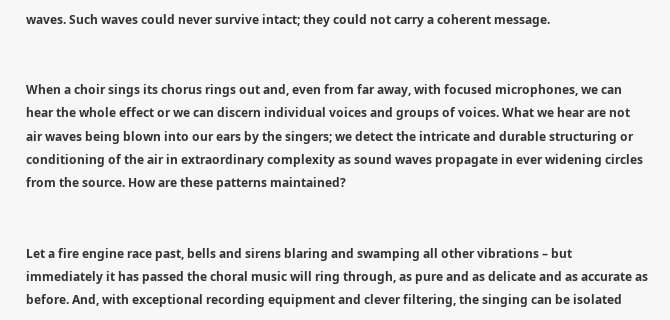waves. Such waves could never survive intact; they could not carry a coherent message.


When a choir sings its chorus rings out and, even from far away, with focused microphones, we can hear the whole effect or we can discern individual voices and groups of voices. What we hear are not air waves being blown into our ears by the singers; we detect the intricate and durable structuring or conditioning of the air in extraordinary complexity as sound waves propagate in ever widening circles from the source. How are these patterns maintained?


Let a fire engine race past, bells and sirens blaring and swamping all other vibrations – but immediately it has passed the choral music will ring through, as pure and as delicate and as accurate as before. And, with exceptional recording equipment and clever filtering, the singing can be isolated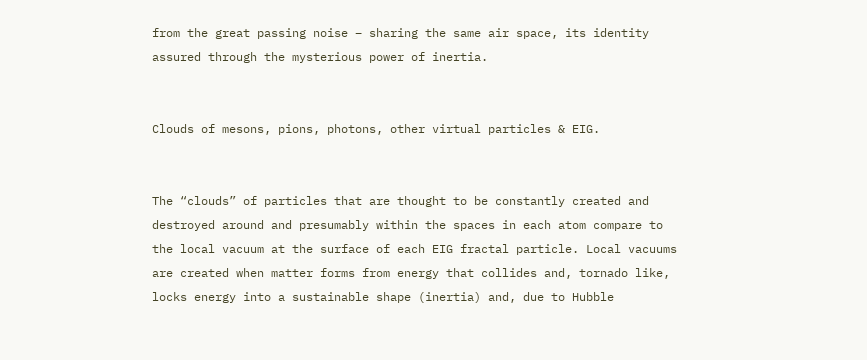from the great passing noise – sharing the same air space, its identity assured through the mysterious power of inertia.


Clouds of mesons, pions, photons, other virtual particles & EIG.


The “clouds” of particles that are thought to be constantly created and destroyed around and presumably within the spaces in each atom compare to the local vacuum at the surface of each EIG fractal particle. Local vacuums are created when matter forms from energy that collides and, tornado like, locks energy into a sustainable shape (inertia) and, due to Hubble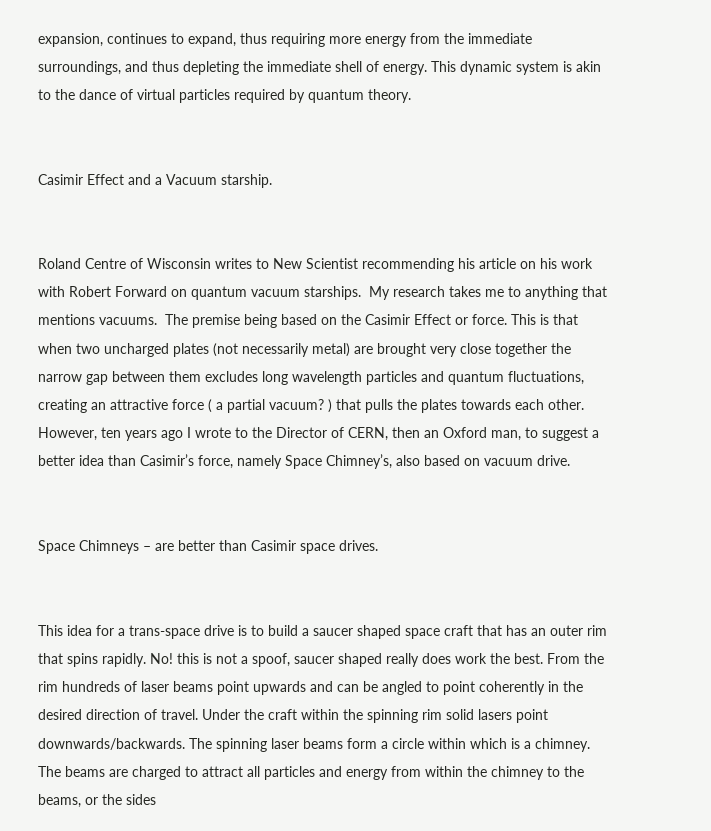expansion, continues to expand, thus requiring more energy from the immediate surroundings, and thus depleting the immediate shell of energy. This dynamic system is akin to the dance of virtual particles required by quantum theory.


Casimir Effect and a Vacuum starship.


Roland Centre of Wisconsin writes to New Scientist recommending his article on his work with Robert Forward on quantum vacuum starships.  My research takes me to anything that mentions vacuums.  The premise being based on the Casimir Effect or force. This is that when two uncharged plates (not necessarily metal) are brought very close together the narrow gap between them excludes long wavelength particles and quantum fluctuations, creating an attractive force ( a partial vacuum? ) that pulls the plates towards each other.  However, ten years ago I wrote to the Director of CERN, then an Oxford man, to suggest a better idea than Casimir’s force, namely Space Chimney’s, also based on vacuum drive.


Space Chimneys – are better than Casimir space drives.


This idea for a trans-space drive is to build a saucer shaped space craft that has an outer rim that spins rapidly. No! this is not a spoof, saucer shaped really does work the best. From the rim hundreds of laser beams point upwards and can be angled to point coherently in the desired direction of travel. Under the craft within the spinning rim solid lasers point downwards/backwards. The spinning laser beams form a circle within which is a chimney. The beams are charged to attract all particles and energy from within the chimney to the beams, or the sides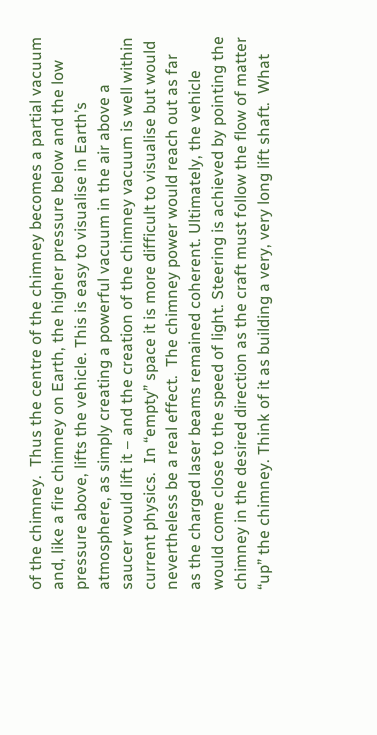of the chimney.  Thus the centre of the chimney becomes a partial vacuum and, like a fire chimney on Earth, the higher pressure below and the low pressure above, lifts the vehicle. This is easy to visualise in Earth’s atmosphere, as simply creating a powerful vacuum in the air above a saucer would lift it – and the creation of the chimney vacuum is well within current physics.  In “empty” space it is more difficult to visualise but would nevertheless be a real effect.  The chimney power would reach out as far as the charged laser beams remained coherent. Ultimately, the vehicle would come close to the speed of light. Steering is achieved by pointing the chimney in the desired direction as the craft must follow the flow of matter “up” the chimney. Think of it as building a very, very long lift shaft.  What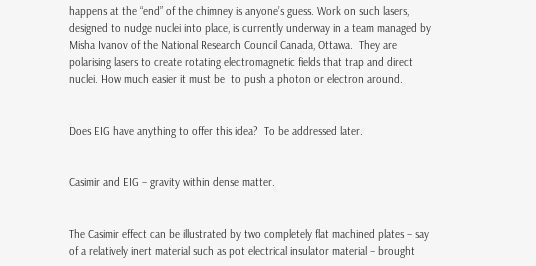happens at the “end” of the chimney is anyone’s guess. Work on such lasers, designed to nudge nuclei into place, is currently underway in a team managed by Misha Ivanov of the National Research Council Canada, Ottawa.  They are polarising lasers to create rotating electromagnetic fields that trap and direct nuclei. How much easier it must be  to push a photon or electron around.


Does EIG have anything to offer this idea?  To be addressed later.


Casimir and EIG – gravity within dense matter.


The Casimir effect can be illustrated by two completely flat machined plates – say of a relatively inert material such as pot electrical insulator material – brought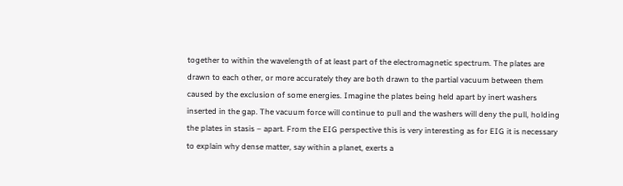together to within the wavelength of at least part of the electromagnetic spectrum. The plates are drawn to each other, or more accurately they are both drawn to the partial vacuum between them caused by the exclusion of some energies. Imagine the plates being held apart by inert washers inserted in the gap. The vacuum force will continue to pull and the washers will deny the pull, holding the plates in stasis – apart. From the EIG perspective this is very interesting as for EIG it is necessary to explain why dense matter, say within a planet, exerts a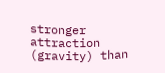stronger attraction (gravity) than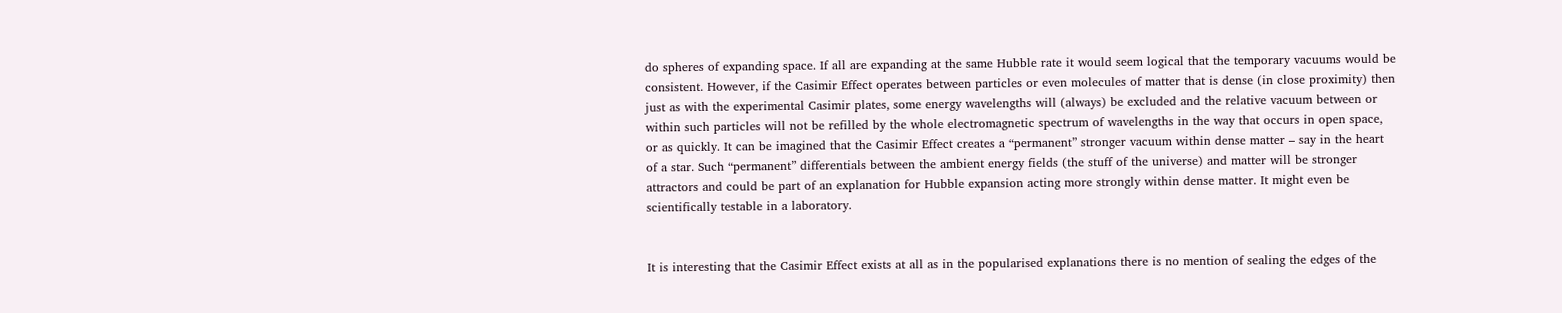do spheres of expanding space. If all are expanding at the same Hubble rate it would seem logical that the temporary vacuums would be consistent. However, if the Casimir Effect operates between particles or even molecules of matter that is dense (in close proximity) then just as with the experimental Casimir plates, some energy wavelengths will (always) be excluded and the relative vacuum between or within such particles will not be refilled by the whole electromagnetic spectrum of wavelengths in the way that occurs in open space, or as quickly. It can be imagined that the Casimir Effect creates a “permanent” stronger vacuum within dense matter – say in the heart of a star. Such “permanent” differentials between the ambient energy fields (the stuff of the universe) and matter will be stronger attractors and could be part of an explanation for Hubble expansion acting more strongly within dense matter. It might even be scientifically testable in a laboratory.


It is interesting that the Casimir Effect exists at all as in the popularised explanations there is no mention of sealing the edges of the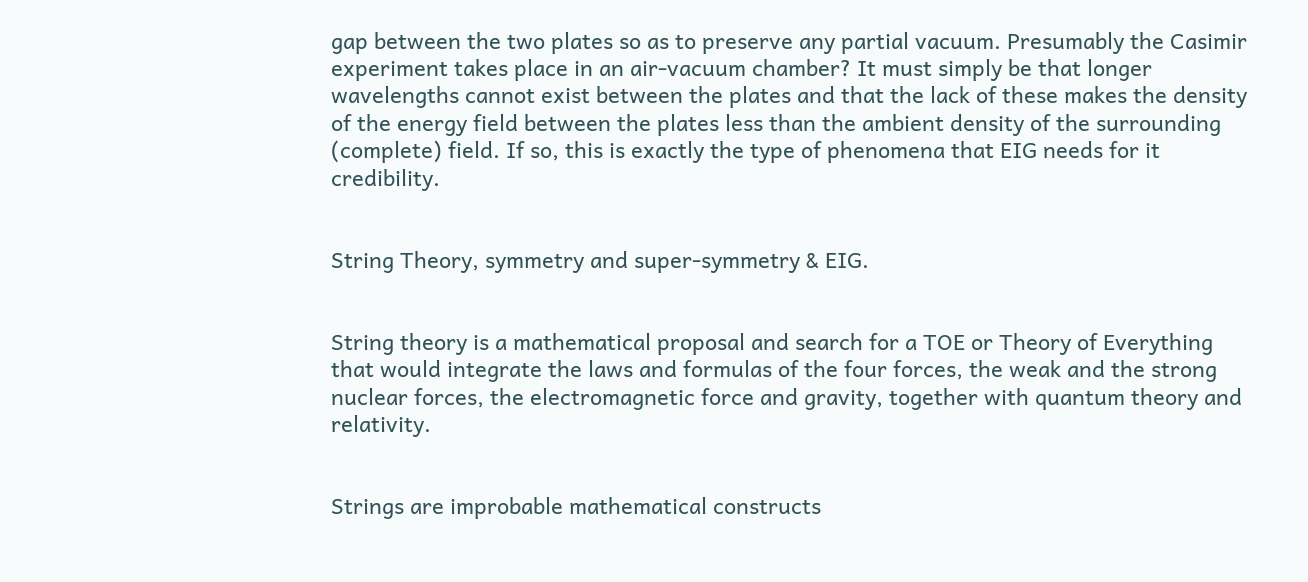gap between the two plates so as to preserve any partial vacuum. Presumably the Casimir experiment takes place in an air-vacuum chamber? It must simply be that longer wavelengths cannot exist between the plates and that the lack of these makes the density of the energy field between the plates less than the ambient density of the surrounding (complete) field. If so, this is exactly the type of phenomena that EIG needs for it credibility.


String Theory, symmetry and super-symmetry & EIG.


String theory is a mathematical proposal and search for a TOE or Theory of Everything that would integrate the laws and formulas of the four forces, the weak and the strong nuclear forces, the electromagnetic force and gravity, together with quantum theory and relativity.


Strings are improbable mathematical constructs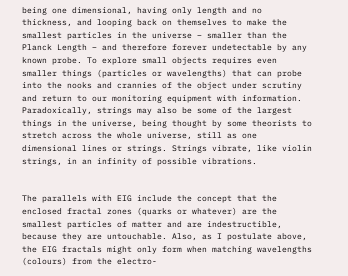being one dimensional, having only length and no thickness, and looping back on themselves to make the smallest particles in the universe – smaller than the Planck Length – and therefore forever undetectable by any known probe. To explore small objects requires even smaller things (particles or wavelengths) that can probe into the nooks and crannies of the object under scrutiny and return to our monitoring equipment with information. Paradoxically, strings may also be some of the largest things in the universe, being thought by some theorists to stretch across the whole universe, still as one dimensional lines or strings. Strings vibrate, like violin strings, in an infinity of possible vibrations.


The parallels with EIG include the concept that the enclosed fractal zones (quarks or whatever) are the smallest particles of matter and are indestructible, because they are untouchable. Also, as I postulate above, the EIG fractals might only form when matching wavelengths (colours) from the electro-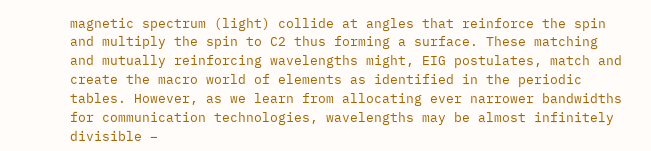magnetic spectrum (light) collide at angles that reinforce the spin and multiply the spin to C2 thus forming a surface. These matching and mutually reinforcing wavelengths might, EIG postulates, match and create the macro world of elements as identified in the periodic tables. However, as we learn from allocating ever narrower bandwidths for communication technologies, wavelengths may be almost infinitely divisible –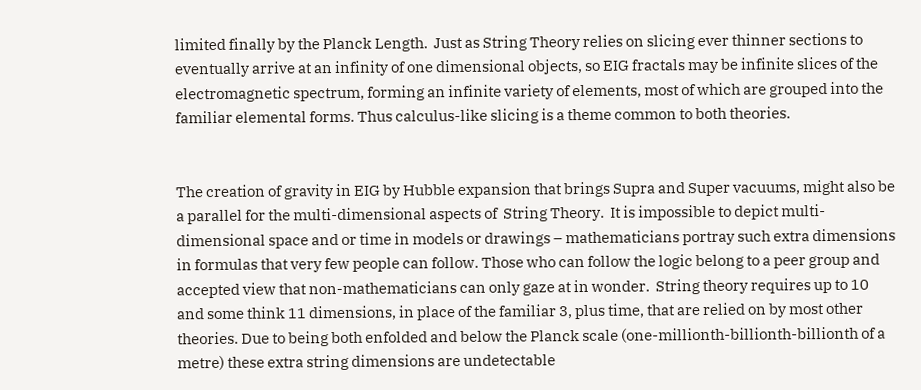limited finally by the Planck Length.  Just as String Theory relies on slicing ever thinner sections to eventually arrive at an infinity of one dimensional objects, so EIG fractals may be infinite slices of the electromagnetic spectrum, forming an infinite variety of elements, most of which are grouped into the familiar elemental forms. Thus calculus-like slicing is a theme common to both theories.


The creation of gravity in EIG by Hubble expansion that brings Supra and Super vacuums, might also be a parallel for the multi-dimensional aspects of  String Theory.  It is impossible to depict multi-dimensional space and or time in models or drawings – mathematicians portray such extra dimensions in formulas that very few people can follow. Those who can follow the logic belong to a peer group and accepted view that non-mathematicians can only gaze at in wonder.  String theory requires up to 10 and some think 11 dimensions, in place of the familiar 3, plus time, that are relied on by most other theories. Due to being both enfolded and below the Planck scale (one-millionth-billionth-billionth of a metre) these extra string dimensions are undetectable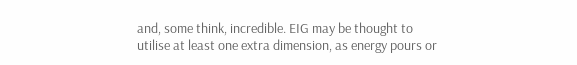and, some think, incredible. EIG may be thought to utilise at least one extra dimension, as energy pours or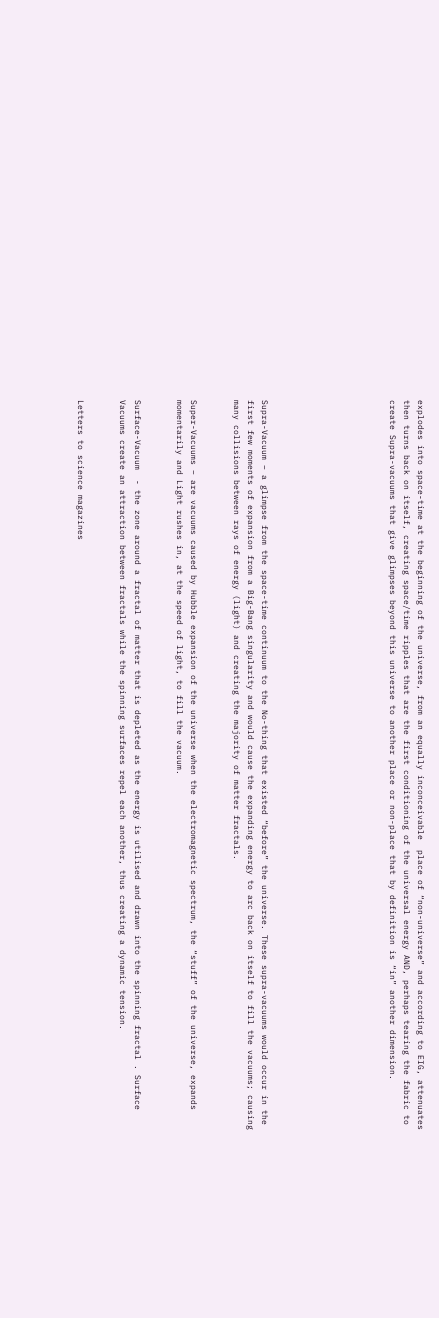explodes into space-time at the beginning of the universe, from an equally inconceivable  place of “non-universe” and according to EIG, attenuates then turns back on itself, creating space/time ripples that are the first conditioning of the universal energy AND, perhaps tearing the fabric to create Supra-vacuums that give glimpses beyond this universe to another place or non-place that by definition is “in” another dimension.








Supra-Vacuum – a glimpse from the space-time continuum to the No-thing that existed “before” the universe. These supra-vacuums would occur in the first few moments of expansion from a Big-Bang singularity and would cause the expanding energy to arc back on itself to fill the vacuums; causing many collisions between rays of energy (light) and creating the majority of matter fractals.


Super-Vacuums – are vacuums caused by Hubble expansion of the universe when the electromagnetic spectrum, the “stuff” of the universe, expands momentarily and Light rushes in, at the speed of light, to fill the vacuum.


Surface-Vacuum  - the zone around a fractal of matter that is depleted as the energy is utilised and drawn into the spinning fractal . Surface Vacuums create an attraction between fractals while the spinning surfaces repel each another, thus creating a dynamic tension.


Letters to science magazines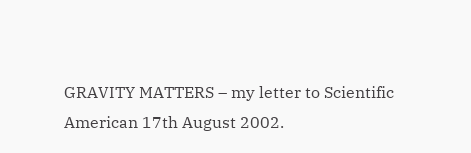GRAVITY MATTERS – my letter to Scientific American 17th August 2002.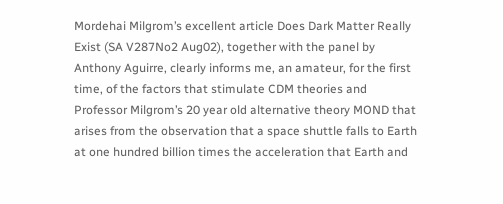Mordehai Milgrom’s excellent article Does Dark Matter Really Exist (SA V287No2 Aug02), together with the panel by Anthony Aguirre, clearly informs me, an amateur, for the first time, of the factors that stimulate CDM theories and Professor Milgrom’s 20 year old alternative theory MOND that arises from the observation that a space shuttle falls to Earth at one hundred billion times the acceleration that Earth and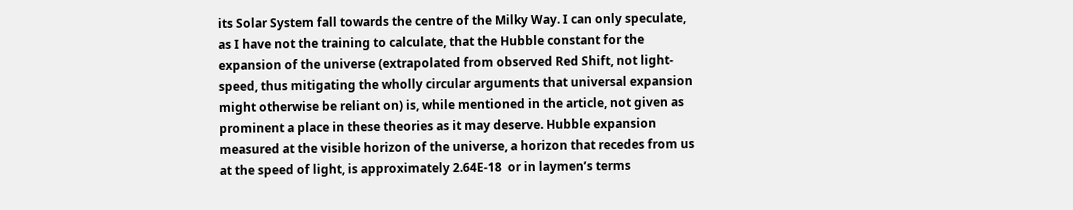its Solar System fall towards the centre of the Milky Way. I can only speculate, as I have not the training to calculate, that the Hubble constant for the expansion of the universe (extrapolated from observed Red Shift, not light-speed, thus mitigating the wholly circular arguments that universal expansion might otherwise be reliant on) is, while mentioned in the article, not given as prominent a place in these theories as it may deserve. Hubble expansion measured at the visible horizon of the universe, a horizon that recedes from us at the speed of light, is approximately 2.64E-18  or in laymen’s terms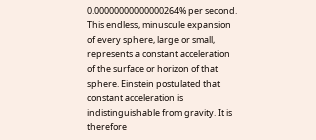0.00000000000000264% per second.  This endless, minuscule expansion of every sphere, large or small, represents a constant acceleration of the surface or horizon of that sphere. Einstein postulated that constant acceleration is indistinguishable from gravity. It is therefore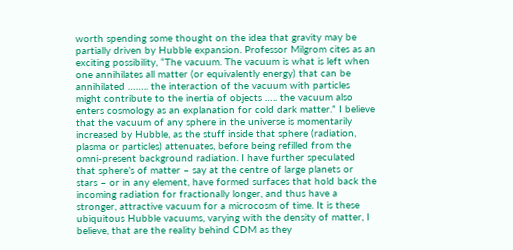worth spending some thought on the idea that gravity may be partially driven by Hubble expansion. Professor Milgrom cites as an exciting possibility, “The vacuum. The vacuum is what is left when one annihilates all matter (or equivalently energy) that can be annihilated …….. the interaction of the vacuum with particles might contribute to the inertia of objects ….. the vacuum also enters cosmology as an explanation for cold dark matter.” I believe that the vacuum of any sphere in the universe is momentarily increased by Hubble, as the stuff inside that sphere (radiation, plasma or particles) attenuates, before being refilled from the omni-present background radiation. I have further speculated that sphere’s of matter – say at the centre of large planets or stars – or in any element, have formed surfaces that hold back the incoming radiation for fractionally longer, and thus have a stronger, attractive vacuum for a microcosm of time. It is these ubiquitous Hubble vacuums, varying with the density of matter, I believe, that are the reality behind CDM as they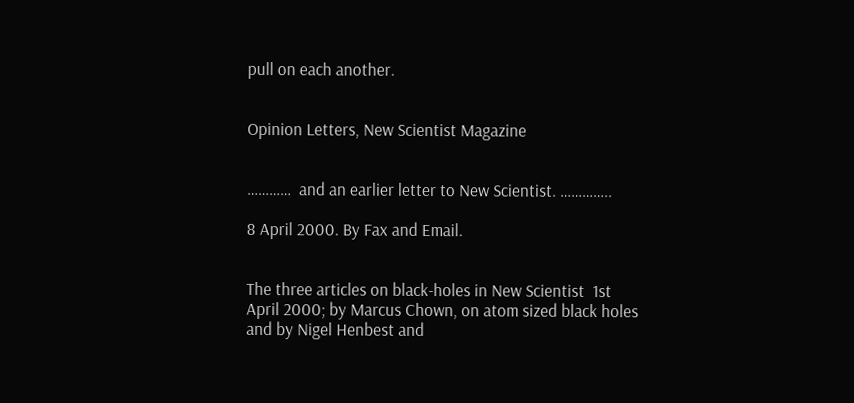pull on each another.


Opinion Letters, New Scientist Magazine


…………  and an earlier letter to New Scientist. …………..

8 April 2000. By Fax and Email.


The three articles on black-holes in New Scientist  1st April 2000; by Marcus Chown, on atom sized black holes and by Nigel Henbest and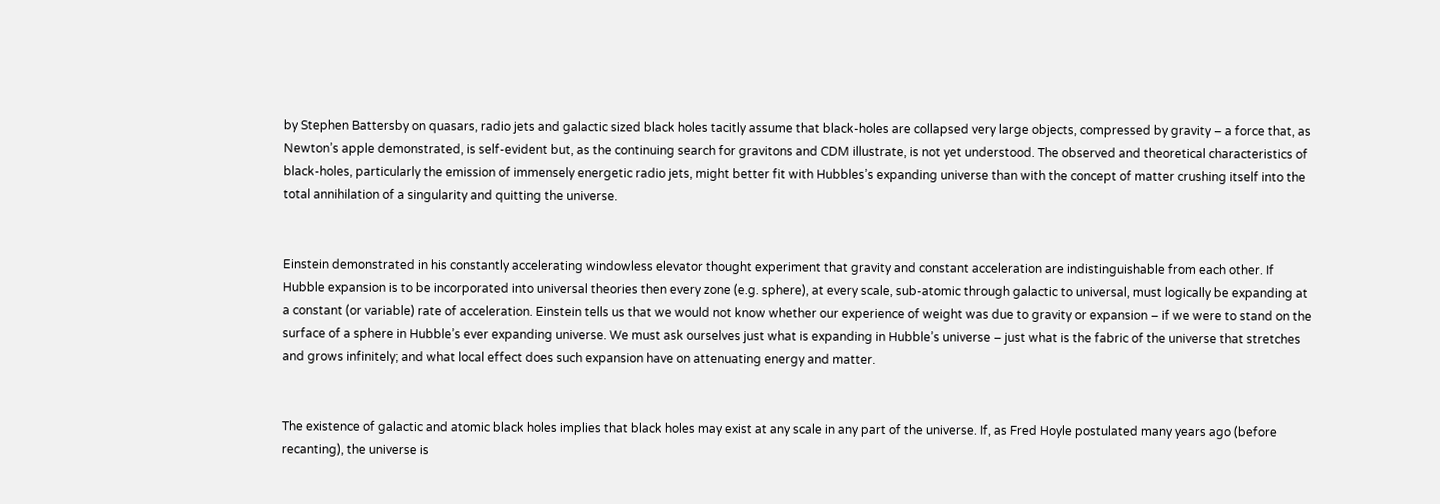by Stephen Battersby on quasars, radio jets and galactic sized black holes tacitly assume that black-holes are collapsed very large objects, compressed by gravity – a force that, as Newton’s apple demonstrated, is self-evident but, as the continuing search for gravitons and CDM illustrate, is not yet understood. The observed and theoretical characteristics of black-holes, particularly the emission of immensely energetic radio jets, might better fit with Hubbles’s expanding universe than with the concept of matter crushing itself into the total annihilation of a singularity and quitting the universe.


Einstein demonstrated in his constantly accelerating windowless elevator thought experiment that gravity and constant acceleration are indistinguishable from each other. If Hubble expansion is to be incorporated into universal theories then every zone (e.g. sphere), at every scale, sub-atomic through galactic to universal, must logically be expanding at a constant (or variable) rate of acceleration. Einstein tells us that we would not know whether our experience of weight was due to gravity or expansion – if we were to stand on the surface of a sphere in Hubble’s ever expanding universe. We must ask ourselves just what is expanding in Hubble’s universe – just what is the fabric of the universe that stretches and grows infinitely; and what local effect does such expansion have on attenuating energy and matter.


The existence of galactic and atomic black holes implies that black holes may exist at any scale in any part of the universe. If, as Fred Hoyle postulated many years ago (before recanting), the universe is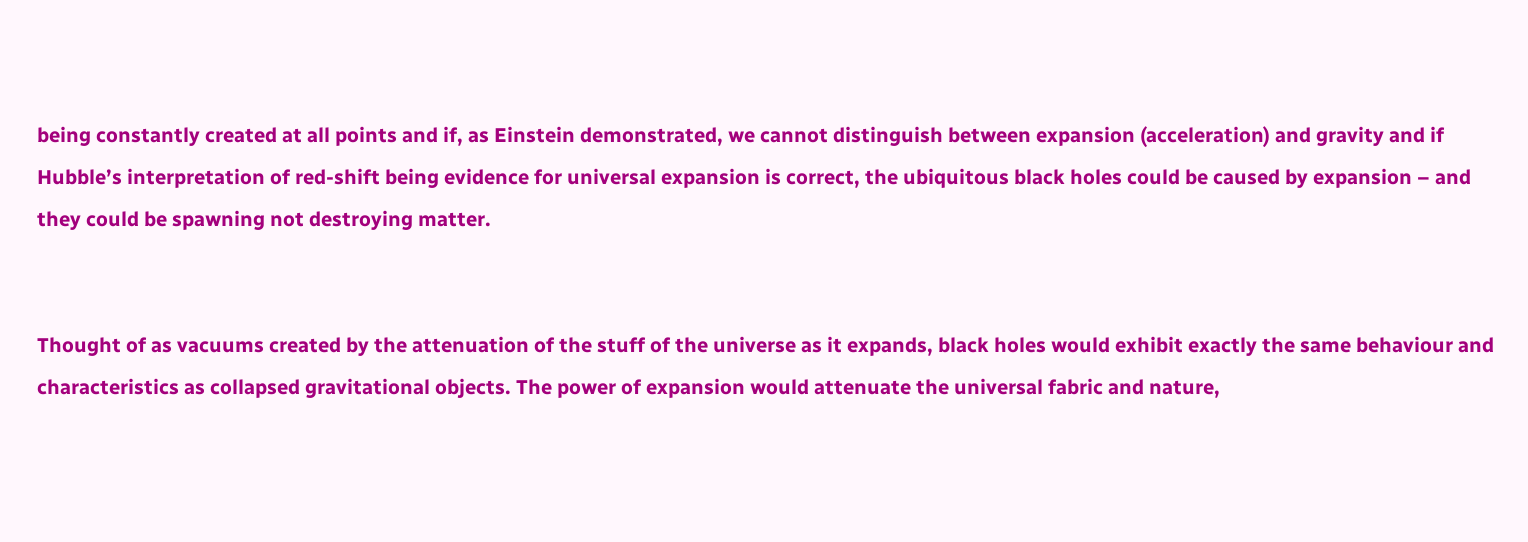being constantly created at all points and if, as Einstein demonstrated, we cannot distinguish between expansion (acceleration) and gravity and if Hubble’s interpretation of red-shift being evidence for universal expansion is correct, the ubiquitous black holes could be caused by expansion – and they could be spawning not destroying matter.


Thought of as vacuums created by the attenuation of the stuff of the universe as it expands, black holes would exhibit exactly the same behaviour and characteristics as collapsed gravitational objects. The power of expansion would attenuate the universal fabric and nature,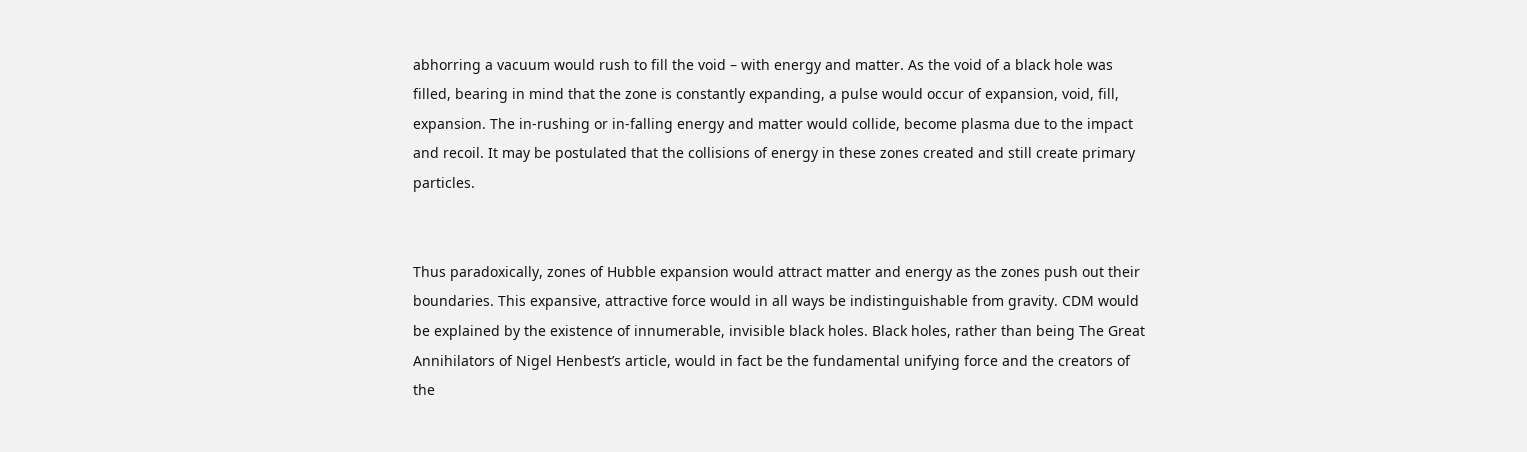abhorring a vacuum would rush to fill the void – with energy and matter. As the void of a black hole was filled, bearing in mind that the zone is constantly expanding, a pulse would occur of expansion, void, fill, expansion. The in-rushing or in-falling energy and matter would collide, become plasma due to the impact and recoil. It may be postulated that the collisions of energy in these zones created and still create primary particles.


Thus paradoxically, zones of Hubble expansion would attract matter and energy as the zones push out their boundaries. This expansive, attractive force would in all ways be indistinguishable from gravity. CDM would be explained by the existence of innumerable, invisible black holes. Black holes, rather than being The Great Annihilators of Nigel Henbest’s article, would in fact be the fundamental unifying force and the creators of the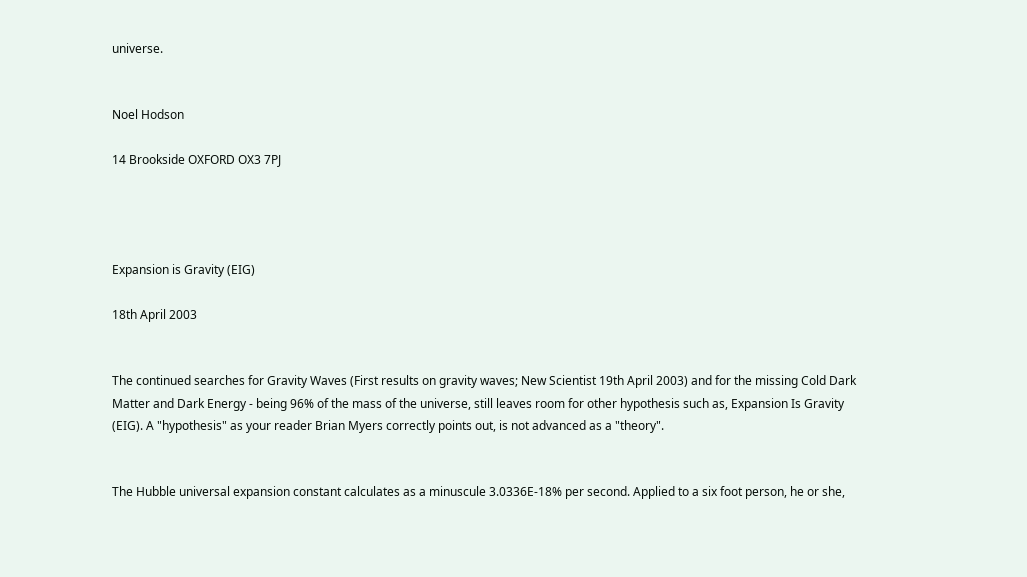universe.


Noel Hodson

14 Brookside OXFORD OX3 7PJ




Expansion is Gravity (EIG)

18th April 2003


The continued searches for Gravity Waves (First results on gravity waves; New Scientist 19th April 2003) and for the missing Cold Dark Matter and Dark Energy - being 96% of the mass of the universe, still leaves room for other hypothesis such as, Expansion Is Gravity (EIG). A "hypothesis" as your reader Brian Myers correctly points out, is not advanced as a "theory".


The Hubble universal expansion constant calculates as a minuscule 3.0336E-18% per second. Applied to a six foot person, he or she,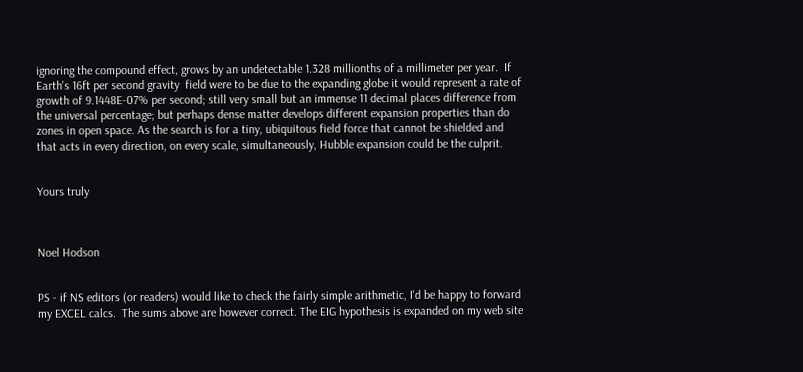ignoring the compound effect, grows by an undetectable 1.328 millionths of a millimeter per year.  If Earth's 16ft per second gravity  field were to be due to the expanding globe it would represent a rate of growth of 9.1448E-07% per second; still very small but an immense 11 decimal places difference from the universal percentage; but perhaps dense matter develops different expansion properties than do zones in open space. As the search is for a tiny, ubiquitous field force that cannot be shielded and that acts in every direction, on every scale, simultaneously, Hubble expansion could be the culprit.


Yours truly



Noel Hodson


PS - if NS editors (or readers) would like to check the fairly simple arithmetic, I'd be happy to forward my EXCEL calcs.  The sums above are however correct. The EIG hypothesis is expanded on my web site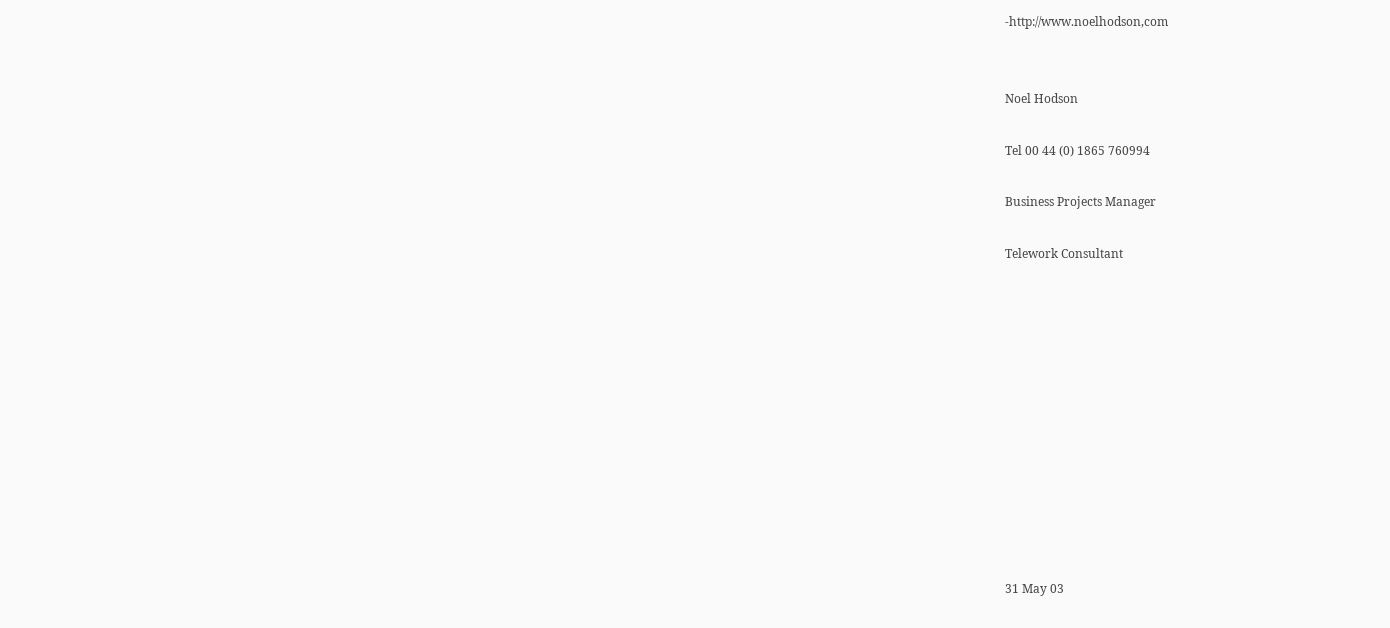-http://www.noelhodson,com


Noel Hodson

Tel 00 44 (0) 1865 760994

Business Projects Manager

Telework Consultant












31 May 03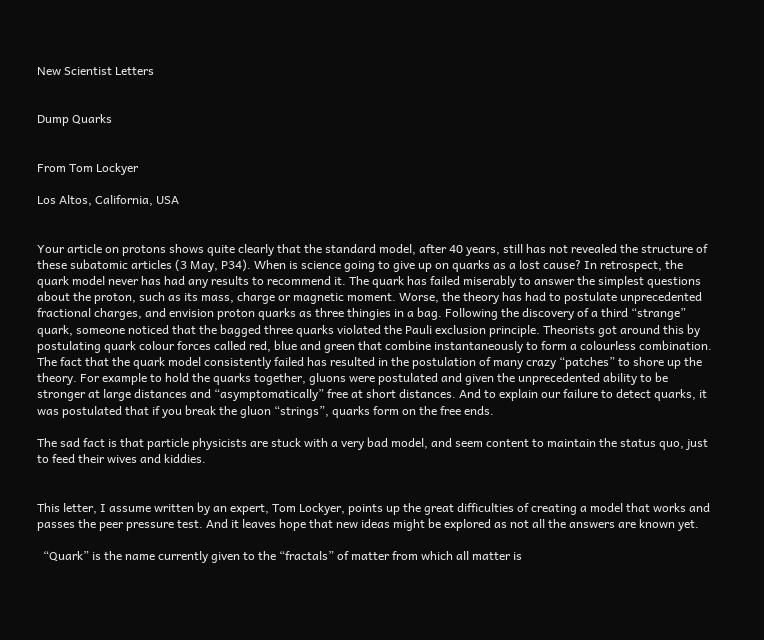New Scientist Letters


Dump Quarks


From Tom Lockyer

Los Altos, California, USA


Your article on protons shows quite clearly that the standard model, after 40 years, still has not revealed the structure of these subatomic articles (3 May, P34). When is science going to give up on quarks as a lost cause? In retrospect, the quark model never has had any results to recommend it. The quark has failed miserably to answer the simplest questions about the proton, such as its mass, charge or magnetic moment. Worse, the theory has had to postulate unprecedented fractional charges, and envision proton quarks as three thingies in a bag. Following the discovery of a third “strange” quark, someone noticed that the bagged three quarks violated the Pauli exclusion principle. Theorists got around this by postulating quark colour forces called red, blue and green that combine instantaneously to form a colourless combination. The fact that the quark model consistently failed has resulted in the postulation of many crazy “patches” to shore up the theory. For example to hold the quarks together, gluons were postulated and given the unprecedented ability to be stronger at large distances and “asymptomatically” free at short distances. And to explain our failure to detect quarks, it was postulated that if you break the gluon “strings”, quarks form on the free ends.

The sad fact is that particle physicists are stuck with a very bad model, and seem content to maintain the status quo, just to feed their wives and kiddies.


This letter, I assume written by an expert, Tom Lockyer, points up the great difficulties of creating a model that works and passes the peer pressure test. And it leaves hope that new ideas might be explored as not all the answers are known yet.

  “Quark” is the name currently given to the “fractals” of matter from which all matter is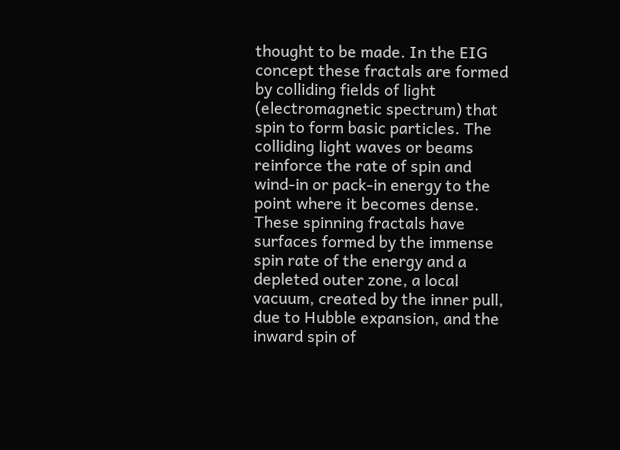thought to be made. In the EIG concept these fractals are formed by colliding fields of light (electromagnetic spectrum) that spin to form basic particles. The colliding light waves or beams reinforce the rate of spin and wind-in or pack-in energy to the point where it becomes dense. These spinning fractals have surfaces formed by the immense spin rate of the energy and a depleted outer zone, a local vacuum, created by the inner pull, due to Hubble expansion, and the inward spin of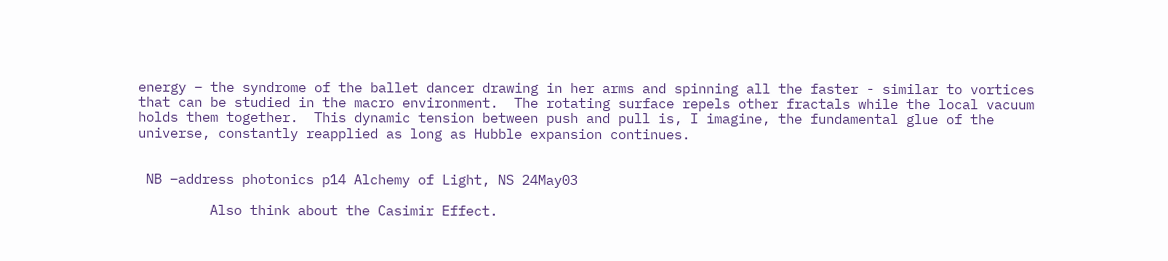energy – the syndrome of the ballet dancer drawing in her arms and spinning all the faster - similar to vortices that can be studied in the macro environment.  The rotating surface repels other fractals while the local vacuum holds them together.  This dynamic tension between push and pull is, I imagine, the fundamental glue of the universe, constantly reapplied as long as Hubble expansion continues.


 NB –address photonics p14 Alchemy of Light, NS 24May03

         Also think about the Casimir Effect.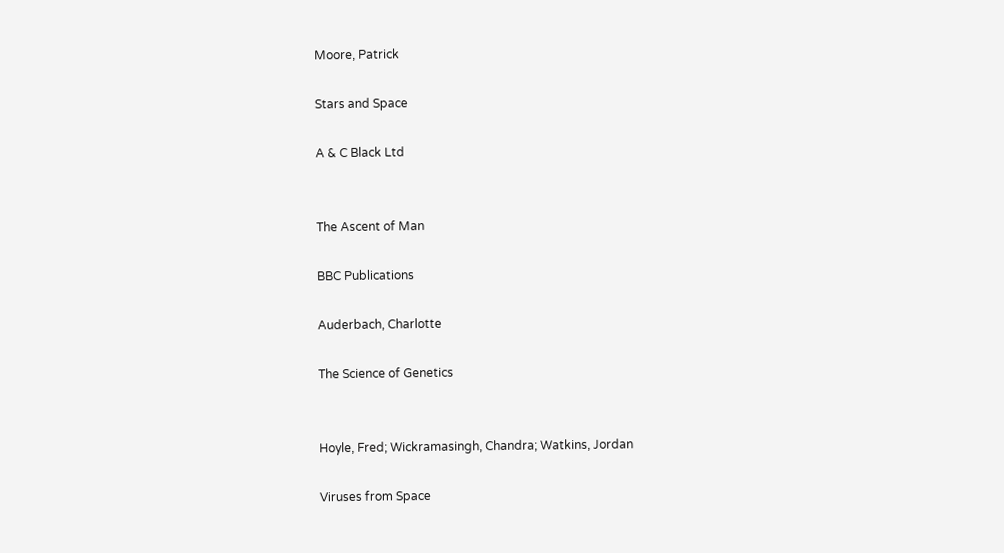Moore, Patrick

Stars and Space

A & C Black Ltd


The Ascent of Man

BBC Publications

Auderbach, Charlotte

The Science of Genetics


Hoyle, Fred; Wickramasingh, Chandra; Watkins, Jordan

Viruses from Space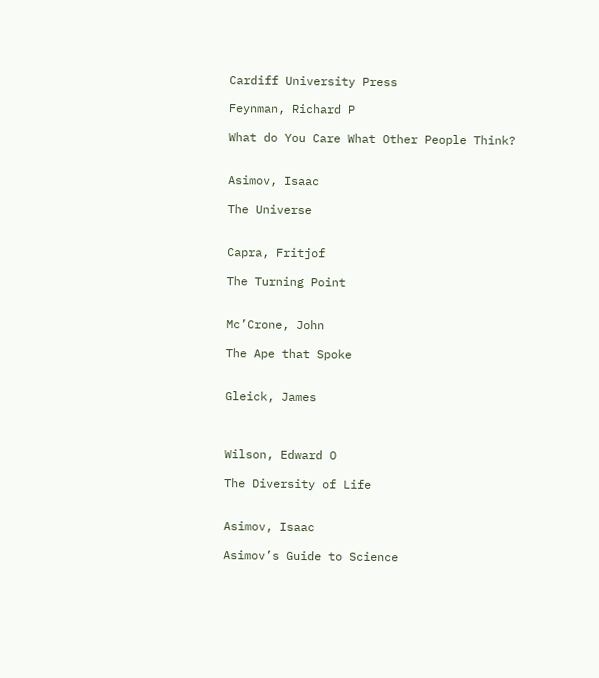Cardiff University Press

Feynman, Richard P

What do You Care What Other People Think?


Asimov, Isaac

The Universe


Capra, Fritjof

The Turning Point


Mc’Crone, John

The Ape that Spoke


Gleick, James



Wilson, Edward O

The Diversity of Life


Asimov, Isaac

Asimov’s Guide to Science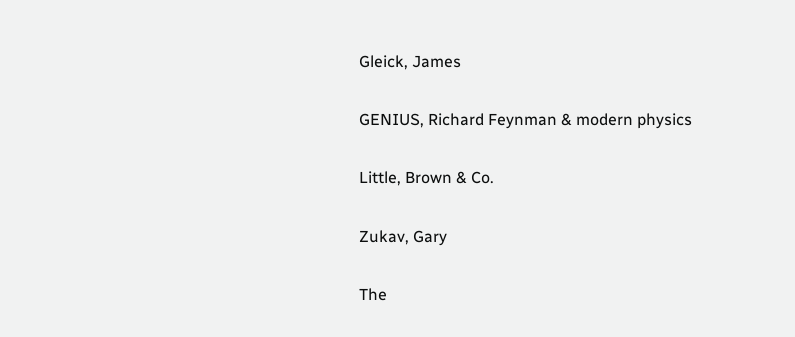Gleick, James

GENIUS, Richard Feynman & modern physics

Little, Brown & Co.

Zukav, Gary

The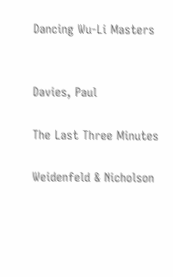Dancing Wu-Li Masters


Davies, Paul

The Last Three Minutes

Weidenfeld & Nicholson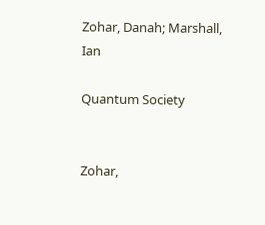Zohar, Danah; Marshall, Ian

Quantum Society


Zohar,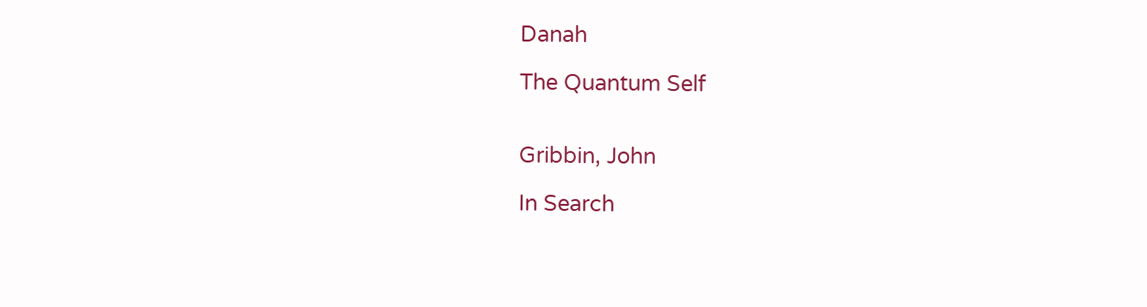Danah

The Quantum Self


Gribbin, John

In Search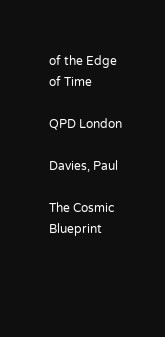of the Edge of Time

QPD London

Davies, Paul

The Cosmic Blueprint